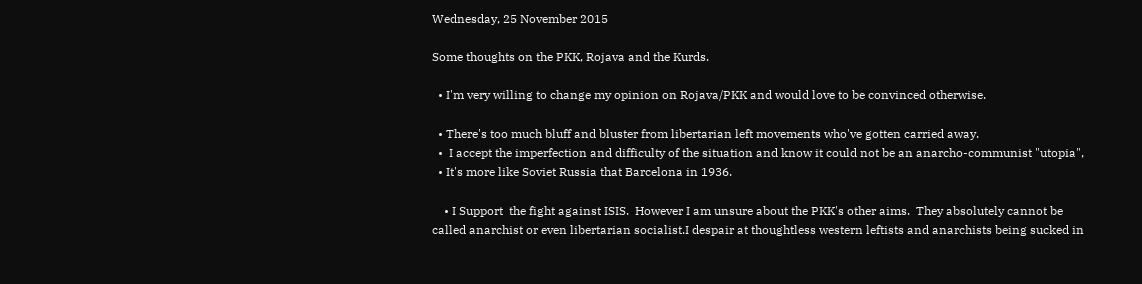Wednesday, 25 November 2015

Some thoughts on the PKK, Rojava and the Kurds.

  • I'm very willing to change my opinion on Rojava/PKK and would love to be convinced otherwise.

  • There's too much bluff and bluster from libertarian left movements who've gotten carried away.
  •  I accept the imperfection and difficulty of the situation and know it could not be an anarcho-communist "utopia",
  • It's more like Soviet Russia that Barcelona in 1936.

    • I Support  the fight against ISIS.  However I am unsure about the PKK's other aims.  They absolutely cannot be called anarchist or even libertarian socialist.I despair at thoughtless western leftists and anarchists being sucked in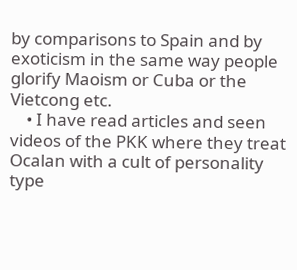by comparisons to Spain and by exoticism in the same way people glorify Maoism or Cuba or the Vietcong etc.
    • I have read articles and seen videos of the PKK where they treat Ocalan with a cult of personality type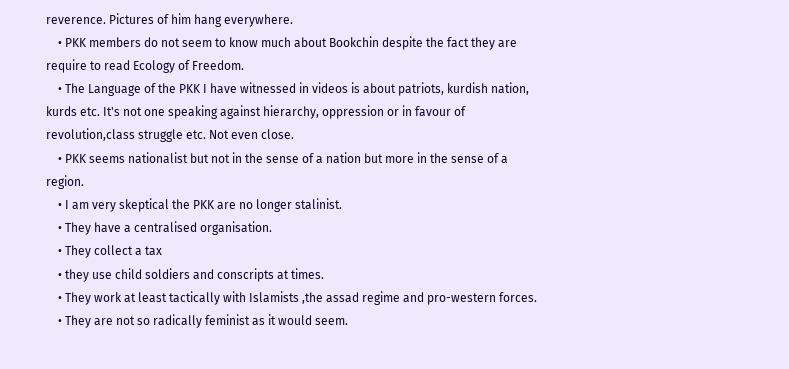reverence. Pictures of him hang everywhere.
    • PKK members do not seem to know much about Bookchin despite the fact they are require to read Ecology of Freedom.
    • The Language of the PKK I have witnessed in videos is about patriots, kurdish nation, kurds etc. It's not one speaking against hierarchy, oppression or in favour of revolution,class struggle etc. Not even close.
    • PKK seems nationalist but not in the sense of a nation but more in the sense of a region.
    • I am very skeptical the PKK are no longer stalinist.
    • They have a centralised organisation.
    • They collect a tax
    • they use child soldiers and conscripts at times.
    • They work at least tactically with Islamists ,the assad regime and pro-western forces.
    • They are not so radically feminist as it would seem.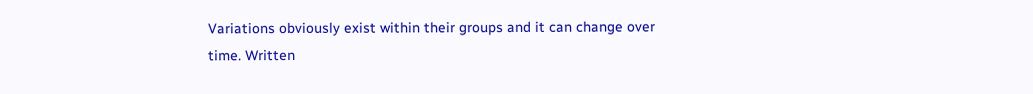Variations obviously exist within their groups and it can change over time. Written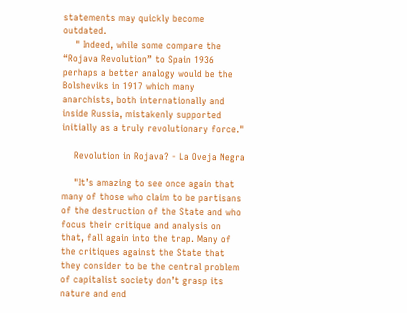statements may quickly become outdated.
    " Indeed, while some compare the “Rojava Revolution” to Spain 1936 perhaps a better analogy would be the Bolsheviks in 1917 which many anarchists, both internationally and inside Russia, mistakenly supported initially as a truly revolutionary force."

    Revolution in Rojava? - La Oveja Negra

    "It’s amazing to see once again that many of those who claim to be partisans of the destruction of the State and who focus their critique and analysis on that, fall again into the trap. Many of the critiques against the State that they consider to be the central problem of capitalist society don’t grasp its nature and end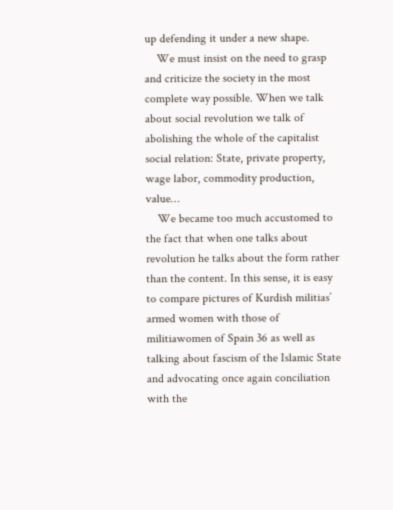up defending it under a new shape.
    We must insist on the need to grasp and criticize the society in the most complete way possible. When we talk about social revolution we talk of abolishing the whole of the capitalist social relation: State, private property, wage labor, commodity production, value…
    We became too much accustomed to the fact that when one talks about revolution he talks about the form rather than the content. In this sense, it is easy to compare pictures of Kurdish militias’ armed women with those of militiawomen of Spain 36 as well as talking about fascism of the Islamic State and advocating once again conciliation with the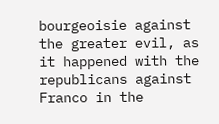bourgeoisie against the greater evil, as it happened with the republicans against Franco in the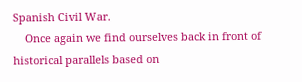Spanish Civil War.
    Once again we find ourselves back in front of historical parallels based on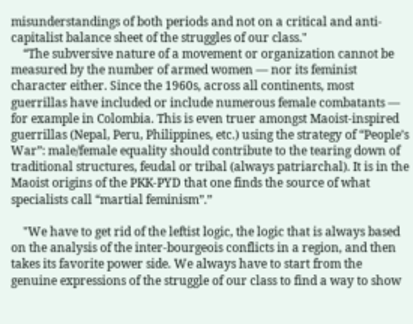misunderstandings of both periods and not on a critical and anti-capitalist balance sheet of the struggles of our class."
    “The subversive nature of a movement or organization cannot be measured by the number of armed women — nor its feminist character either. Since the 1960s, across all continents, most guerrillas have included or include numerous female combatants — for example in Colombia. This is even truer amongst Maoist-inspired guerrillas (Nepal, Peru, Philippines, etc.) using the strategy of “People’s War”: male/female equality should contribute to the tearing down of traditional structures, feudal or tribal (always patriarchal). It is in the Maoist origins of the PKK-PYD that one finds the source of what specialists call “martial feminism”.”

    "We have to get rid of the leftist logic, the logic that is always based on the analysis of the inter-bourgeois conflicts in a region, and then takes its favorite power side. We always have to start from the genuine expressions of the struggle of our class to find a way to show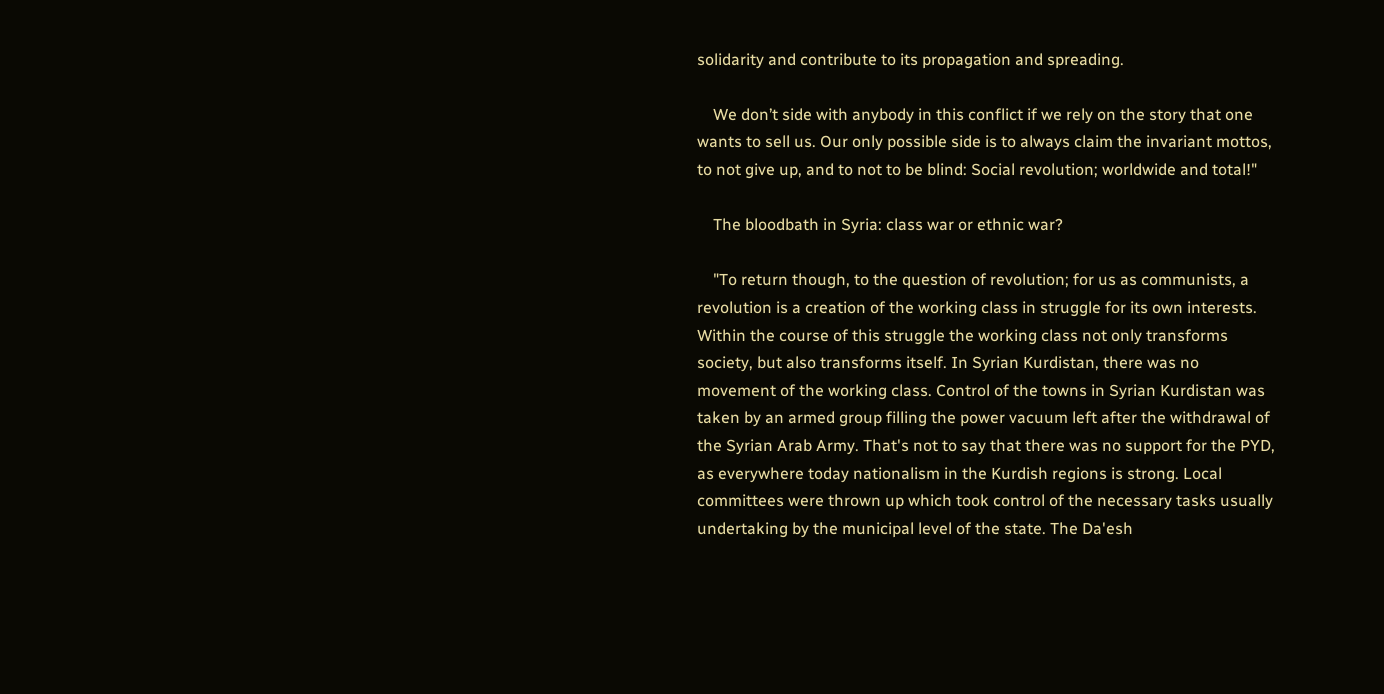solidarity and contribute to its propagation and spreading.

    We don’t side with anybody in this conflict if we rely on the story that one wants to sell us. Our only possible side is to always claim the invariant mottos, to not give up, and to not to be blind: Social revolution; worldwide and total!"

    The bloodbath in Syria: class war or ethnic war?

    "To return though, to the question of revolution; for us as communists, a revolution is a creation of the working class in struggle for its own interests. Within the course of this struggle the working class not only transforms society, but also transforms itself. In Syrian Kurdistan, there was no movement of the working class. Control of the towns in Syrian Kurdistan was taken by an armed group filling the power vacuum left after the withdrawal of the Syrian Arab Army. That's not to say that there was no support for the PYD, as everywhere today nationalism in the Kurdish regions is strong. Local committees were thrown up which took control of the necessary tasks usually undertaking by the municipal level of the state. The Da'esh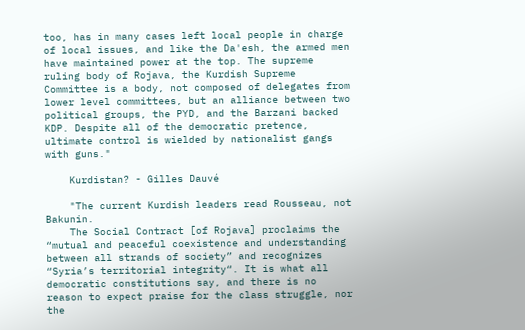too, has in many cases left local people in charge of local issues, and like the Da'esh, the armed men have maintained power at the top. The supreme ruling body of Rojava, the Kurdish Supreme Committee is a body, not composed of delegates from lower level committees, but an alliance between two political groups, the PYD, and the Barzani backed KDP. Despite all of the democratic pretence, ultimate control is wielded by nationalist gangs with guns."

    Kurdistan? - Gilles Dauvé

    "The current Kurdish leaders read Rousseau, not Bakunin.
    The Social Contract [of Rojava] proclaims the “mutual and peaceful coexistence and understanding between all strands of society” and recognizes “Syria’s territorial integrity“. It is what all democratic constitutions say, and there is no reason to expect praise for the class struggle, nor the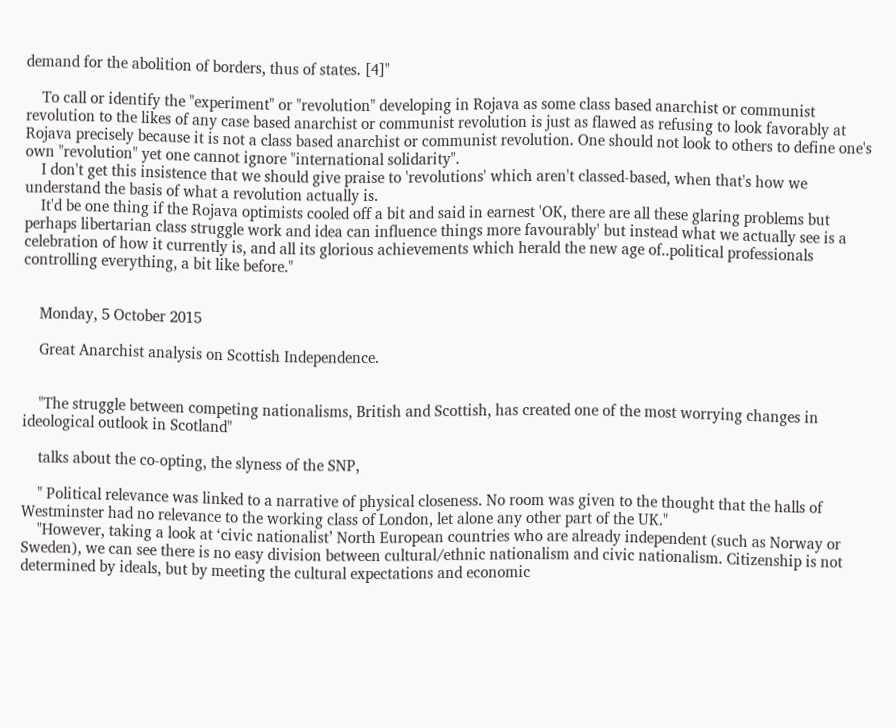demand for the abolition of borders, thus of states. [4]"

    To call or identify the "experiment" or "revolution" developing in Rojava as some class based anarchist or communist revolution to the likes of any case based anarchist or communist revolution is just as flawed as refusing to look favorably at Rojava precisely because it is not a class based anarchist or communist revolution. One should not look to others to define one's own "revolution" yet one cannot ignore "international solidarity".
    I don't get this insistence that we should give praise to 'revolutions' which aren't classed-based, when that's how we understand the basis of what a revolution actually is.
    It'd be one thing if the Rojava optimists cooled off a bit and said in earnest 'OK, there are all these glaring problems but perhaps libertarian class struggle work and idea can influence things more favourably' but instead what we actually see is a celebration of how it currently is, and all its glorious achievements which herald the new age of..political professionals controlling everything, a bit like before."


    Monday, 5 October 2015

    Great Anarchist analysis on Scottish Independence.


    "The struggle between competing nationalisms, British and Scottish, has created one of the most worrying changes in ideological outlook in Scotland"

    talks about the co-opting, the slyness of the SNP,

    " Political relevance was linked to a narrative of physical closeness. No room was given to the thought that the halls of Westminster had no relevance to the working class of London, let alone any other part of the UK."
    "However, taking a look at ‘civic nationalist’ North European countries who are already independent (such as Norway or Sweden), we can see there is no easy division between cultural/ethnic nationalism and civic nationalism. Citizenship is not determined by ideals, but by meeting the cultural expectations and economic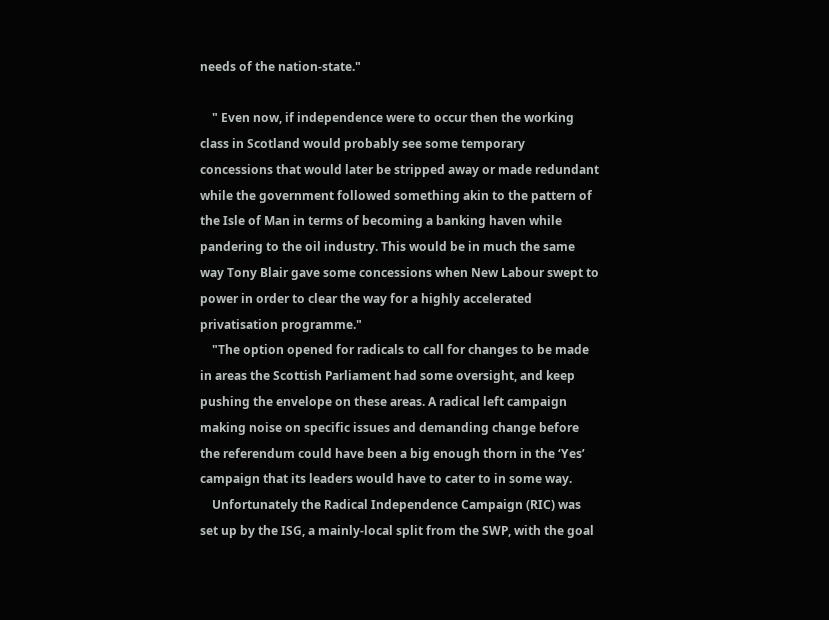needs of the nation-state."

    " Even now, if independence were to occur then the working class in Scotland would probably see some temporary concessions that would later be stripped away or made redundant while the government followed something akin to the pattern of the Isle of Man in terms of becoming a banking haven while pandering to the oil industry. This would be in much the same way Tony Blair gave some concessions when New Labour swept to power in order to clear the way for a highly accelerated privatisation programme."
    "The option opened for radicals to call for changes to be made in areas the Scottish Parliament had some oversight, and keep pushing the envelope on these areas. A radical left campaign making noise on specific issues and demanding change before the referendum could have been a big enough thorn in the ‘Yes’ campaign that its leaders would have to cater to in some way.
    Unfortunately the Radical Independence Campaign (RIC) was set up by the ISG, a mainly-local split from the SWP, with the goal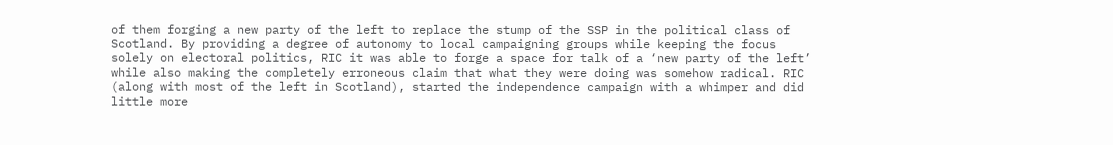of them forging a new party of the left to replace the stump of the SSP in the political class of Scotland. By providing a degree of autonomy to local campaigning groups while keeping the focus solely on electoral politics, RIC it was able to forge a space for talk of a ‘new party of the left’ while also making the completely erroneous claim that what they were doing was somehow radical. RIC (along with most of the left in Scotland), started the independence campaign with a whimper and did little more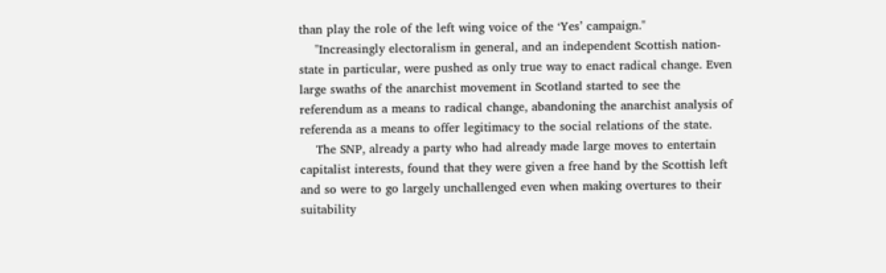than play the role of the left wing voice of the ‘Yes’ campaign."
    "Increasingly electoralism in general, and an independent Scottish nation-state in particular, were pushed as only true way to enact radical change. Even large swaths of the anarchist movement in Scotland started to see the referendum as a means to radical change, abandoning the anarchist analysis of referenda as a means to offer legitimacy to the social relations of the state.
    The SNP, already a party who had already made large moves to entertain capitalist interests, found that they were given a free hand by the Scottish left and so were to go largely unchallenged even when making overtures to their suitability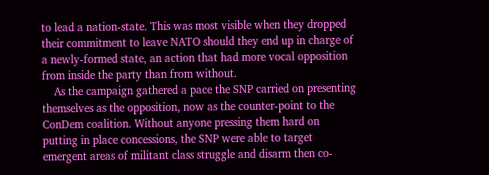to lead a nation-state. This was most visible when they dropped their commitment to leave NATO should they end up in charge of a newly-formed state, an action that had more vocal opposition from inside the party than from without.
    As the campaign gathered a pace the SNP carried on presenting themselves as the opposition, now as the counter-point to the ConDem coalition. Without anyone pressing them hard on putting in place concessions, the SNP were able to target emergent areas of militant class struggle and disarm then co-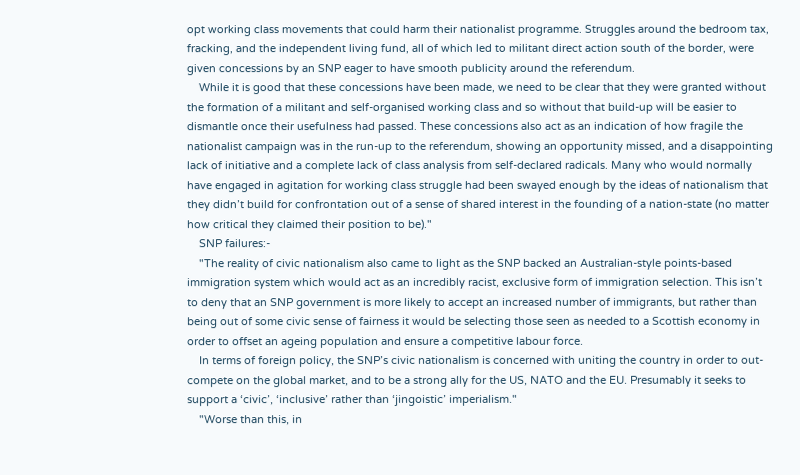opt working class movements that could harm their nationalist programme. Struggles around the bedroom tax, fracking, and the independent living fund, all of which led to militant direct action south of the border, were given concessions by an SNP eager to have smooth publicity around the referendum.
    While it is good that these concessions have been made, we need to be clear that they were granted without the formation of a militant and self-organised working class and so without that build-up will be easier to dismantle once their usefulness had passed. These concessions also act as an indication of how fragile the nationalist campaign was in the run-up to the referendum, showing an opportunity missed, and a disappointing lack of initiative and a complete lack of class analysis from self-declared radicals. Many who would normally have engaged in agitation for working class struggle had been swayed enough by the ideas of nationalism that they didn’t build for confrontation out of a sense of shared interest in the founding of a nation-state (no matter how critical they claimed their position to be)."
    SNP failures:-
    "The reality of civic nationalism also came to light as the SNP backed an Australian-style points-based immigration system which would act as an incredibly racist, exclusive form of immigration selection. This isn’t to deny that an SNP government is more likely to accept an increased number of immigrants, but rather than being out of some civic sense of fairness it would be selecting those seen as needed to a Scottish economy in order to offset an ageing population and ensure a competitive labour force.
    In terms of foreign policy, the SNP’s civic nationalism is concerned with uniting the country in order to out-compete on the global market, and to be a strong ally for the US, NATO and the EU. Presumably it seeks to support a ‘civic’, ‘inclusive’ rather than ‘jingoistic’ imperialism."
    "Worse than this, in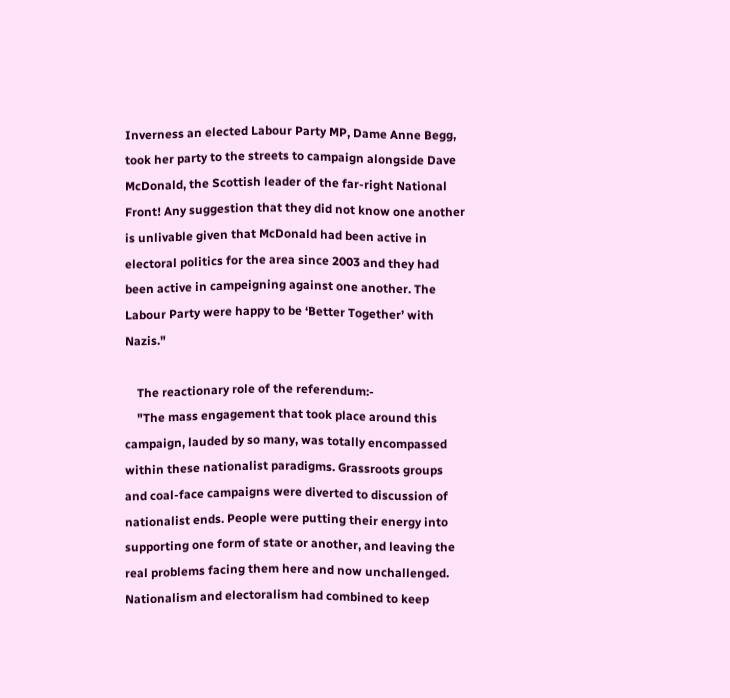Inverness an elected Labour Party MP, Dame Anne Begg, took her party to the streets to campaign alongside Dave McDonald, the Scottish leader of the far-right National Front! Any suggestion that they did not know one another is unlivable given that McDonald had been active in electoral politics for the area since 2003 and they had been active in campeigning against one another. The Labour Party were happy to be ‘Better Together’ with Nazis."

    The reactionary role of the referendum:-
    "The mass engagement that took place around this campaign, lauded by so many, was totally encompassed within these nationalist paradigms. Grassroots groups and coal-face campaigns were diverted to discussion of nationalist ends. People were putting their energy into supporting one form of state or another, and leaving the real problems facing them here and now unchallenged. Nationalism and electoralism had combined to keep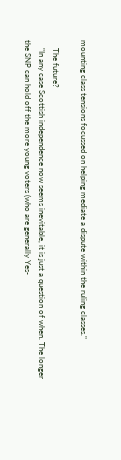mounting class tensions focussed on helping mediate a dispute within the ruling classes."

    The future?
    "In any case Scottish independence now seems inevitable, it is just a question of when. The longer the SNP can hold off the more young voters (who are generally Yes-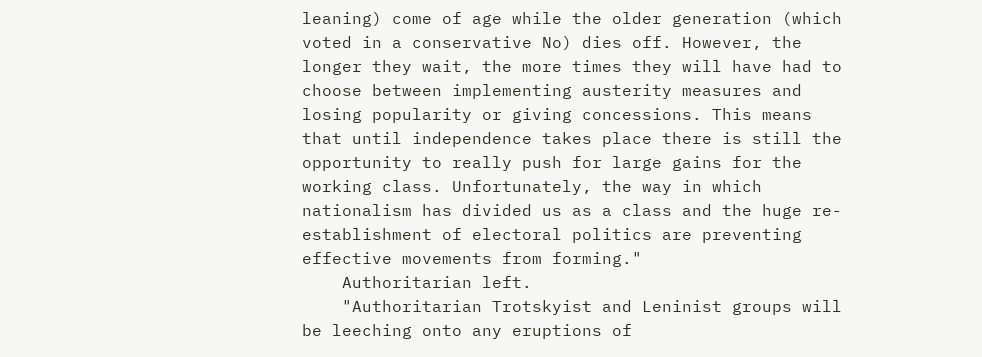leaning) come of age while the older generation (which voted in a conservative No) dies off. However, the longer they wait, the more times they will have had to choose between implementing austerity measures and losing popularity or giving concessions. This means that until independence takes place there is still the opportunity to really push for large gains for the working class. Unfortunately, the way in which nationalism has divided us as a class and the huge re-establishment of electoral politics are preventing effective movements from forming."
    Authoritarian left.
    "Authoritarian Trotskyist and Leninist groups will be leeching onto any eruptions of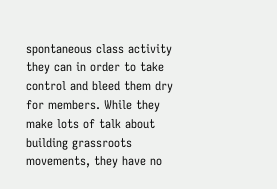spontaneous class activity they can in order to take control and bleed them dry for members. While they make lots of talk about building grassroots movements, they have no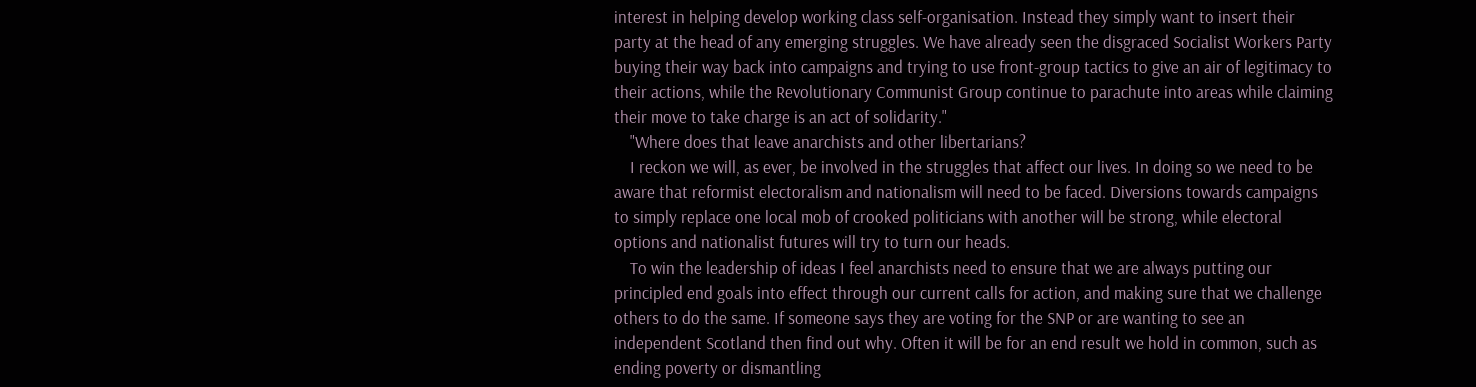interest in helping develop working class self-organisation. Instead they simply want to insert their party at the head of any emerging struggles. We have already seen the disgraced Socialist Workers Party buying their way back into campaigns and trying to use front-group tactics to give an air of legitimacy to their actions, while the Revolutionary Communist Group continue to parachute into areas while claiming their move to take charge is an act of solidarity."
    "Where does that leave anarchists and other libertarians?
    I reckon we will, as ever, be involved in the struggles that affect our lives. In doing so we need to be aware that reformist electoralism and nationalism will need to be faced. Diversions towards campaigns to simply replace one local mob of crooked politicians with another will be strong, while electoral options and nationalist futures will try to turn our heads.
    To win the leadership of ideas I feel anarchists need to ensure that we are always putting our principled end goals into effect through our current calls for action, and making sure that we challenge others to do the same. If someone says they are voting for the SNP or are wanting to see an independent Scotland then find out why. Often it will be for an end result we hold in common, such as ending poverty or dismantling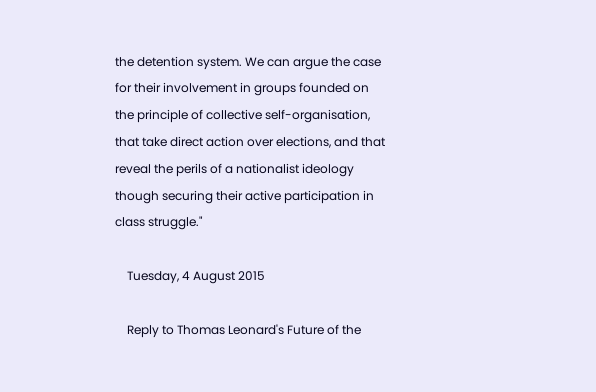the detention system. We can argue the case for their involvement in groups founded on the principle of collective self-organisation, that take direct action over elections, and that reveal the perils of a nationalist ideology though securing their active participation in class struggle."

    Tuesday, 4 August 2015

    Reply to Thomas Leonard's Future of the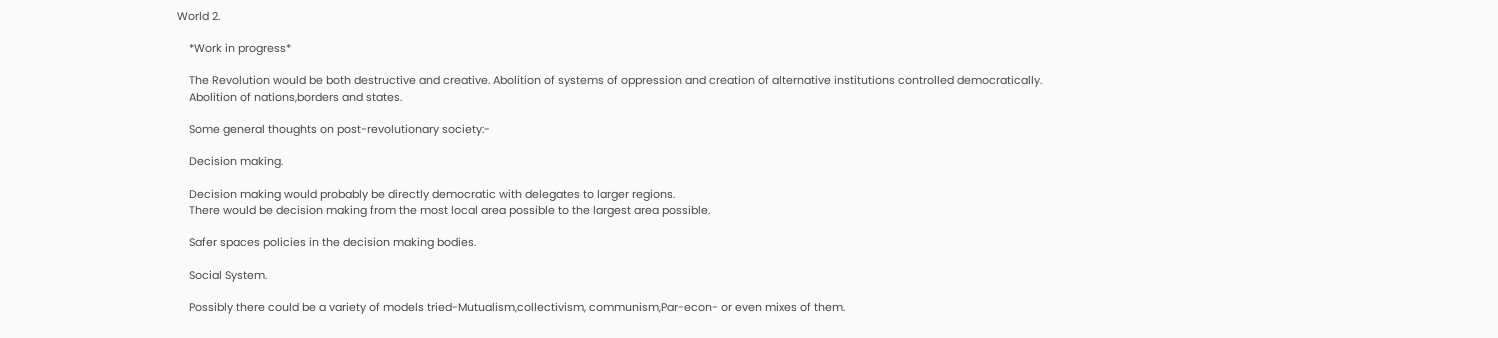World 2.

    *Work in progress*

    The Revolution would be both destructive and creative. Abolition of systems of oppression and creation of alternative institutions controlled democratically.
    Abolition of nations,borders and states.

    Some general thoughts on post-revolutionary society:-

    Decision making.

    Decision making would probably be directly democratic with delegates to larger regions.
    There would be decision making from the most local area possible to the largest area possible.

    Safer spaces policies in the decision making bodies.

    Social System.

    Possibly there could be a variety of models tried-Mutualism,collectivism, communism,Par-econ- or even mixes of them.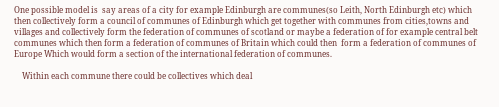One possible model is  say areas of a city for example Edinburgh are communes(so Leith, North Edinburgh etc) which then collectively form a council of communes of Edinburgh which get together with communes from cities,towns and villages and collectively form the federation of communes of scotland or maybe a federation of for example central belt communes which then form a federation of communes of Britain which could then  form a federation of communes of Europe Which would form a section of the international federation of communes.

    Within each commune there could be collectives which deal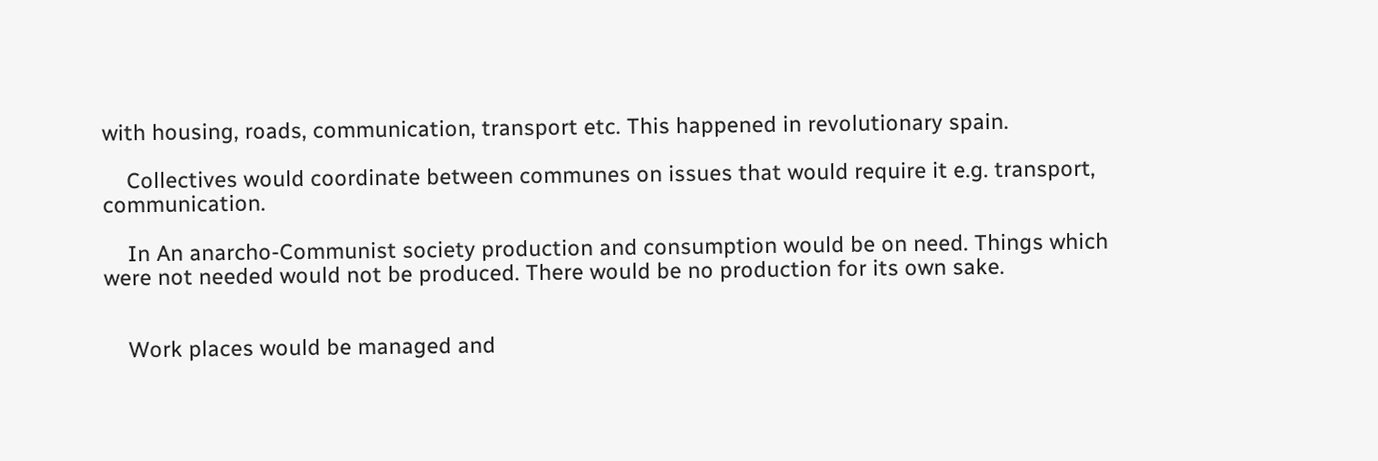with housing, roads, communication, transport etc. This happened in revolutionary spain.

    Collectives would coordinate between communes on issues that would require it e.g. transport, communication.

    In An anarcho-Communist society production and consumption would be on need. Things which were not needed would not be produced. There would be no production for its own sake.


    Work places would be managed and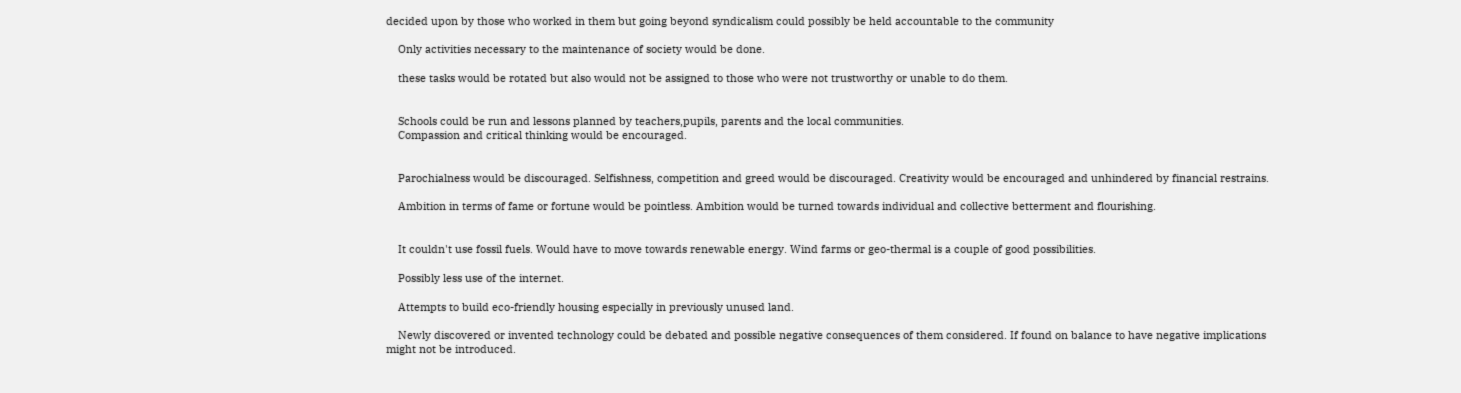decided upon by those who worked in them but going beyond syndicalism could possibly be held accountable to the community

    Only activities necessary to the maintenance of society would be done.

    these tasks would be rotated but also would not be assigned to those who were not trustworthy or unable to do them.


    Schools could be run and lessons planned by teachers,pupils, parents and the local communities.
    Compassion and critical thinking would be encouraged.


    Parochialness would be discouraged. Selfishness, competition and greed would be discouraged. Creativity would be encouraged and unhindered by financial restrains.

    Ambition in terms of fame or fortune would be pointless. Ambition would be turned towards individual and collective betterment and flourishing.


    It couldn't use fossil fuels. Would have to move towards renewable energy. Wind farms or geo-thermal is a couple of good possibilities.

    Possibly less use of the internet.

    Attempts to build eco-friendly housing especially in previously unused land.

    Newly discovered or invented technology could be debated and possible negative consequences of them considered. If found on balance to have negative implications might not be introduced.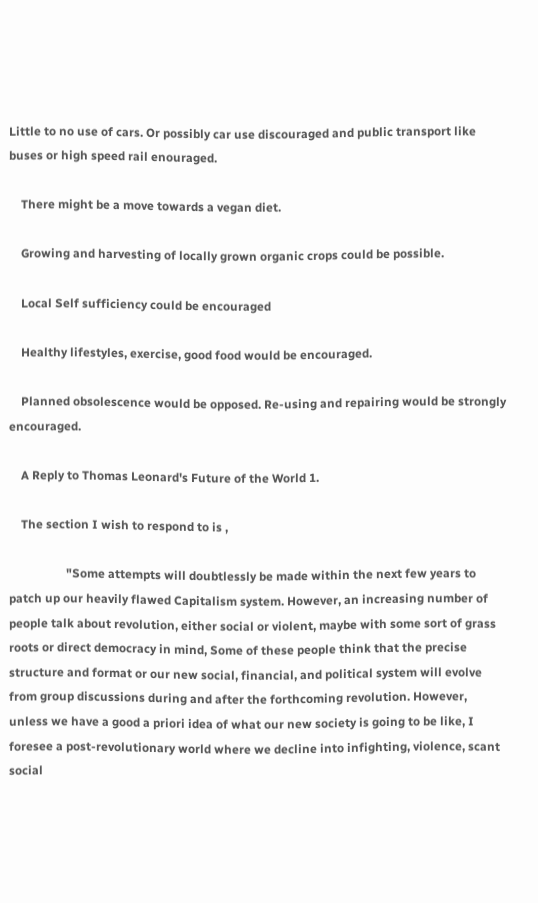Little to no use of cars. Or possibly car use discouraged and public transport like buses or high speed rail enouraged.

    There might be a move towards a vegan diet.

    Growing and harvesting of locally grown organic crops could be possible.

    Local Self sufficiency could be encouraged

    Healthy lifestyles, exercise, good food would be encouraged.

    Planned obsolescence would be opposed. Re-using and repairing would be strongly encouraged.

    A Reply to Thomas Leonard's Future of the World 1.

    The section I wish to respond to is ,

                   "Some attempts will doubtlessly be made within the next few years to patch up our heavily flawed Capitalism system. However, an increasing number of people talk about revolution, either social or violent, maybe with some sort of grass roots or direct democracy in mind, Some of these people think that the precise structure and format or our new social, financial, and political system will evolve from group discussions during and after the forthcoming revolution. However, unless we have a good a priori idea of what our new society is going to be like, I foresee a post-revolutionary world where we decline into infighting, violence, scant social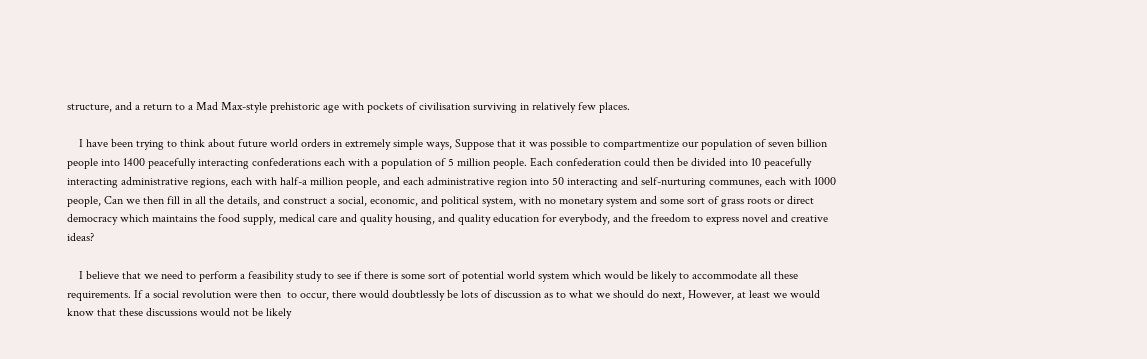structure, and a return to a Mad Max-style prehistoric age with pockets of civilisation surviving in relatively few places.

    I have been trying to think about future world orders in extremely simple ways, Suppose that it was possible to compartmentize our population of seven billion people into 1400 peacefully interacting confederations each with a population of 5 million people. Each confederation could then be divided into 10 peacefully interacting administrative regions, each with half-a million people, and each administrative region into 50 interacting and self-nurturing communes, each with 1000 people, Can we then fill in all the details, and construct a social, economic, and political system, with no monetary system and some sort of grass roots or direct democracy which maintains the food supply, medical care and quality housing, and quality education for everybody, and the freedom to express novel and creative ideas?

    I believe that we need to perform a feasibility study to see if there is some sort of potential world system which would be likely to accommodate all these requirements. If a social revolution were then  to occur, there would doubtlessly be lots of discussion as to what we should do next, However, at least we would know that these discussions would not be likely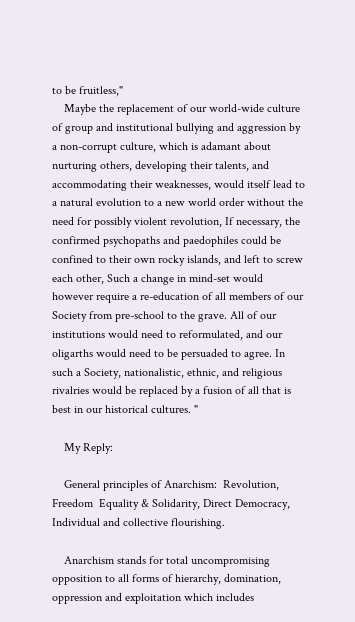to be fruitless,"
    Maybe the replacement of our world-wide culture of group and institutional bullying and aggression by a non-corrupt culture, which is adamant about nurturing others, developing their talents, and accommodating their weaknesses, would itself lead to a natural evolution to a new world order without the need for possibly violent revolution, If necessary, the confirmed psychopaths and paedophiles could be confined to their own rocky islands, and left to screw each other, Such a change in mind-set would however require a re-education of all members of our Society from pre-school to the grave. All of our institutions would need to reformulated, and our oligarths would need to be persuaded to agree. In such a Society, nationalistic, ethnic, and religious rivalries would be replaced by a fusion of all that is best in our historical cultures. "

    My Reply:

    General principles of Anarchism:  Revolution,  Freedom  Equality & Solidarity, Direct Democracy, Individual and collective flourishing.

    Anarchism stands for total uncompromising opposition to all forms of hierarchy, domination, oppression and exploitation which includes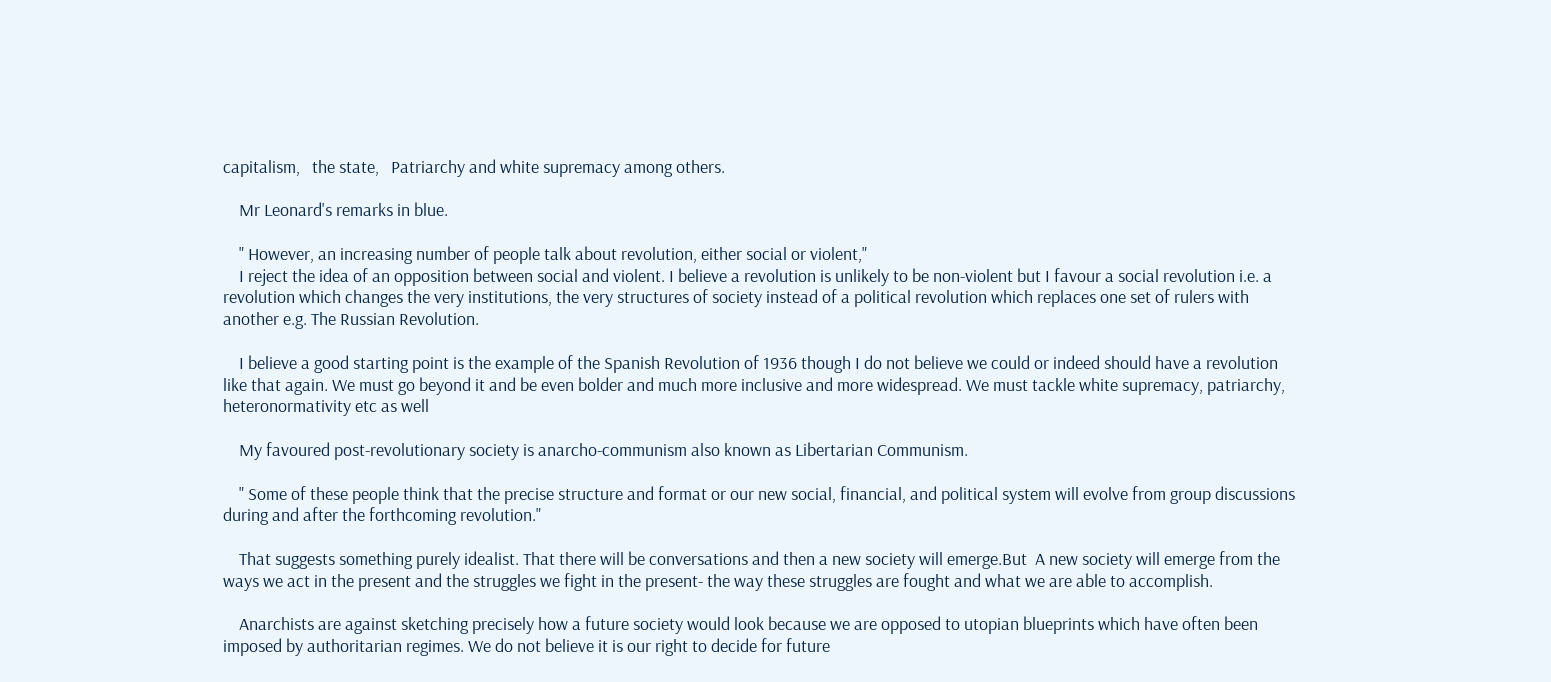capitalism,   the state,   Patriarchy and white supremacy among others.

    Mr Leonard's remarks in blue.

    " However, an increasing number of people talk about revolution, either social or violent,"
    I reject the idea of an opposition between social and violent. I believe a revolution is unlikely to be non-violent but I favour a social revolution i.e. a revolution which changes the very institutions, the very structures of society instead of a political revolution which replaces one set of rulers with another e.g. The Russian Revolution.

    I believe a good starting point is the example of the Spanish Revolution of 1936 though I do not believe we could or indeed should have a revolution like that again. We must go beyond it and be even bolder and much more inclusive and more widespread. We must tackle white supremacy, patriarchy, heteronormativity etc as well

    My favoured post-revolutionary society is anarcho-communism also known as Libertarian Communism.

    " Some of these people think that the precise structure and format or our new social, financial, and political system will evolve from group discussions during and after the forthcoming revolution."

    That suggests something purely idealist. That there will be conversations and then a new society will emerge.But  A new society will emerge from the ways we act in the present and the struggles we fight in the present- the way these struggles are fought and what we are able to accomplish.

    Anarchists are against sketching precisely how a future society would look because we are opposed to utopian blueprints which have often been imposed by authoritarian regimes. We do not believe it is our right to decide for future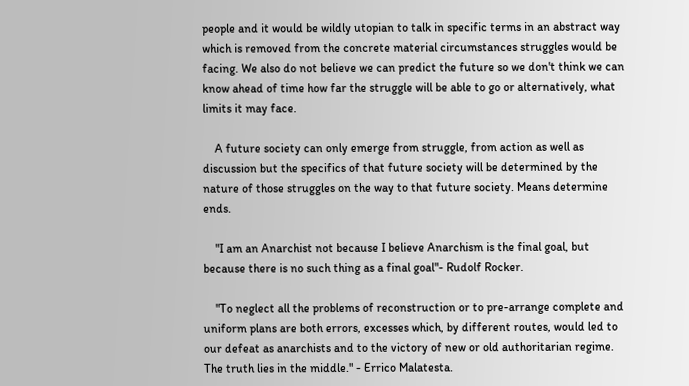people and it would be wildly utopian to talk in specific terms in an abstract way which is removed from the concrete material circumstances struggles would be facing. We also do not believe we can predict the future so we don't think we can know ahead of time how far the struggle will be able to go or alternatively, what limits it may face.

    A future society can only emerge from struggle, from action as well as discussion but the specifics of that future society will be determined by the nature of those struggles on the way to that future society. Means determine ends.

    "I am an Anarchist not because I believe Anarchism is the final goal, but because there is no such thing as a final goal"- Rudolf Rocker.

    "To neglect all the problems of reconstruction or to pre-arrange complete and uniform plans are both errors, excesses which, by different routes, would led to our defeat as anarchists and to the victory of new or old authoritarian regime. The truth lies in the middle." - Errico Malatesta.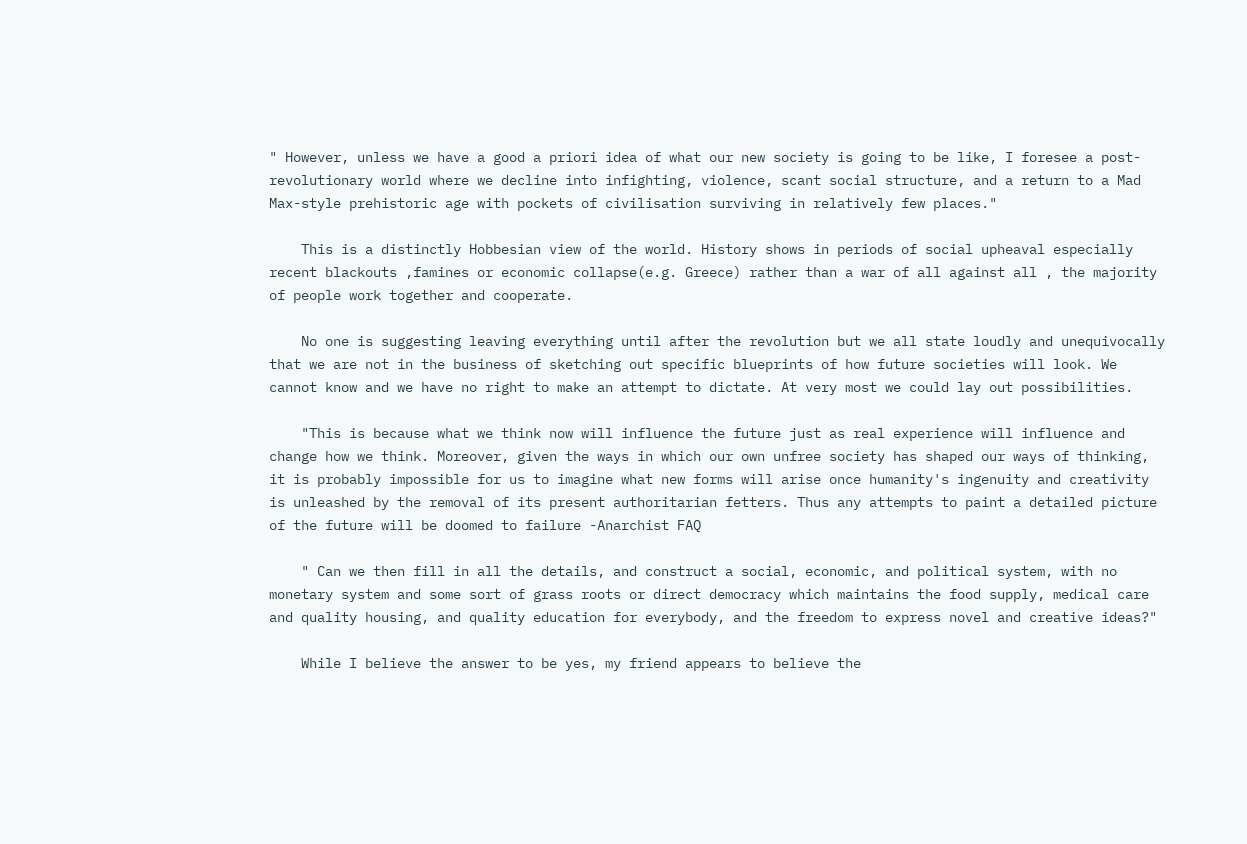" However, unless we have a good a priori idea of what our new society is going to be like, I foresee a post-revolutionary world where we decline into infighting, violence, scant social structure, and a return to a Mad Max-style prehistoric age with pockets of civilisation surviving in relatively few places."

    This is a distinctly Hobbesian view of the world. History shows in periods of social upheaval especially recent blackouts ,famines or economic collapse(e.g. Greece) rather than a war of all against all , the majority of people work together and cooperate.

    No one is suggesting leaving everything until after the revolution but we all state loudly and unequivocally that we are not in the business of sketching out specific blueprints of how future societies will look. We cannot know and we have no right to make an attempt to dictate. At very most we could lay out possibilities.

    "This is because what we think now will influence the future just as real experience will influence and change how we think. Moreover, given the ways in which our own unfree society has shaped our ways of thinking, it is probably impossible for us to imagine what new forms will arise once humanity's ingenuity and creativity is unleashed by the removal of its present authoritarian fetters. Thus any attempts to paint a detailed picture of the future will be doomed to failure -Anarchist FAQ

    " Can we then fill in all the details, and construct a social, economic, and political system, with no monetary system and some sort of grass roots or direct democracy which maintains the food supply, medical care and quality housing, and quality education for everybody, and the freedom to express novel and creative ideas?"

    While I believe the answer to be yes, my friend appears to believe the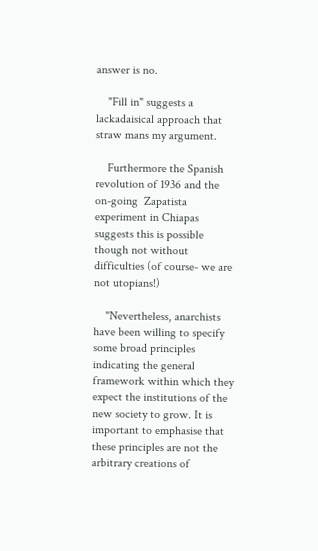answer is no.

    "Fill in" suggests a lackadaisical approach that straw mans my argument.

    Furthermore the Spanish revolution of 1936 and the on-going  Zapatista experiment in Chiapas suggests this is possible though not without difficulties (of course- we are not utopians!)

    "Nevertheless, anarchists have been willing to specify some broad principles indicating the general framework within which they expect the institutions of the new society to grow. It is important to emphasise that these principles are not the arbitrary creations of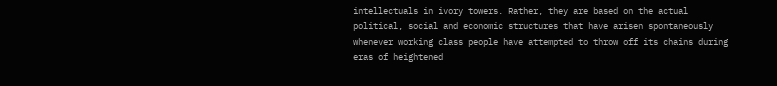intellectuals in ivory towers. Rather, they are based on the actual political, social and economic structures that have arisen spontaneously whenever working class people have attempted to throw off its chains during eras of heightened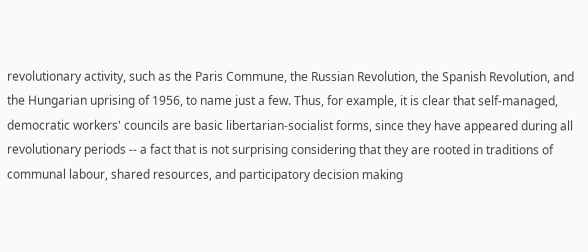revolutionary activity, such as the Paris Commune, the Russian Revolution, the Spanish Revolution, and the Hungarian uprising of 1956, to name just a few. Thus, for example, it is clear that self-managed, democratic workers' councils are basic libertarian-socialist forms, since they have appeared during all revolutionary periods -- a fact that is not surprising considering that they are rooted in traditions of communal labour, shared resources, and participatory decision making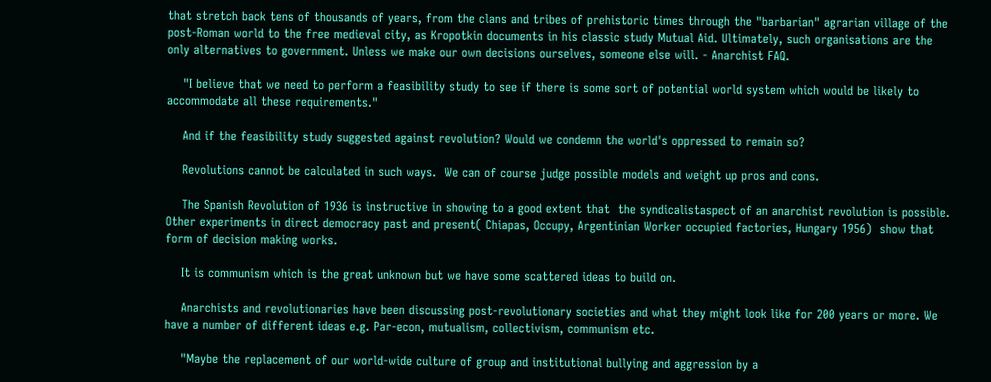that stretch back tens of thousands of years, from the clans and tribes of prehistoric times through the "barbarian" agrarian village of the post-Roman world to the free medieval city, as Kropotkin documents in his classic study Mutual Aid. Ultimately, such organisations are the only alternatives to government. Unless we make our own decisions ourselves, someone else will. - Anarchist FAQ.

    "I believe that we need to perform a feasibility study to see if there is some sort of potential world system which would be likely to accommodate all these requirements."

    And if the feasibility study suggested against revolution? Would we condemn the world's oppressed to remain so?

    Revolutions cannot be calculated in such ways.  We can of course judge possible models and weight up pros and cons.

    The Spanish Revolution of 1936 is instructive in showing to a good extent that  the syndicalistaspect of an anarchist revolution is possible. Other experiments in direct democracy past and present( Chiapas, Occupy, Argentinian Worker occupied factories, Hungary 1956)  show that form of decision making works.

    It is communism which is the great unknown but we have some scattered ideas to build on.

    Anarchists and revolutionaries have been discussing post-revolutionary societies and what they might look like for 200 years or more. We have a number of different ideas e.g. Par-econ, mutualism, collectivism, communism etc.

    "Maybe the replacement of our world-wide culture of group and institutional bullying and aggression by a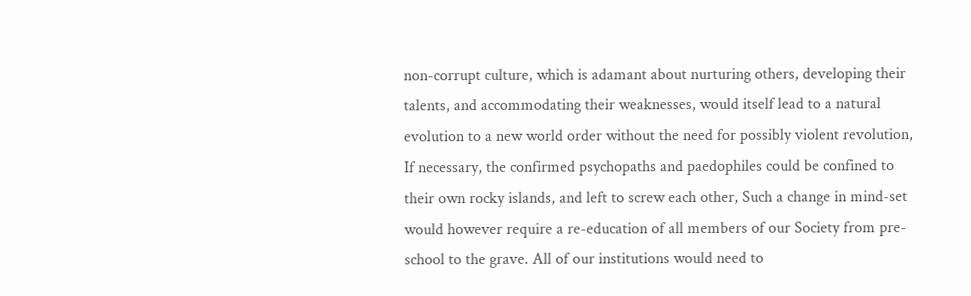non-corrupt culture, which is adamant about nurturing others, developing their talents, and accommodating their weaknesses, would itself lead to a natural evolution to a new world order without the need for possibly violent revolution, If necessary, the confirmed psychopaths and paedophiles could be confined to their own rocky islands, and left to screw each other, Such a change in mind-set would however require a re-education of all members of our Society from pre-school to the grave. All of our institutions would need to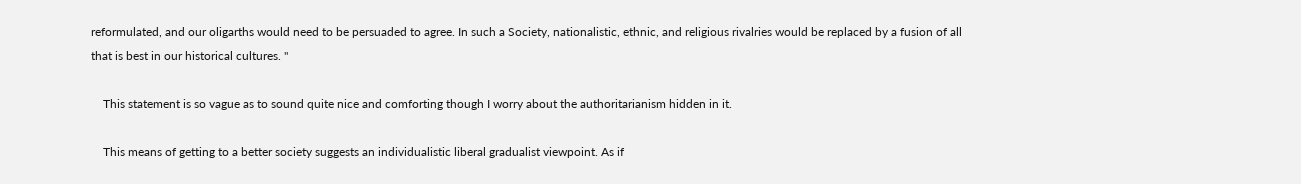reformulated, and our oligarths would need to be persuaded to agree. In such a Society, nationalistic, ethnic, and religious rivalries would be replaced by a fusion of all that is best in our historical cultures. "

    This statement is so vague as to sound quite nice and comforting though I worry about the authoritarianism hidden in it.

    This means of getting to a better society suggests an individualistic liberal gradualist viewpoint. As if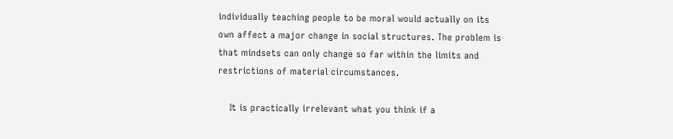individually teaching people to be moral would actually on its own affect a major change in social structures. The problem is that mindsets can only change so far within the limits and restrictions of material circumstances.

    It is practically irrelevant what you think if a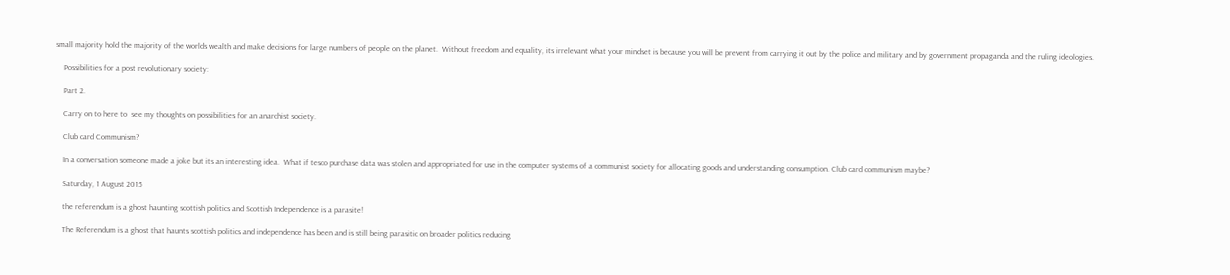small majority hold the majority of the worlds wealth and make decisions for large numbers of people on the planet.  Without freedom and equality, its irrelevant what your mindset is because you will be prevent from carrying it out by the police and military and by government propaganda and the ruling ideologies.

    Possibilities for a post revolutionary society:

    Part 2.

    Carry on to here to  see my thoughts on possibilities for an anarchist society.

    Club card Communism?

    In a conversation someone made a joke but its an interesting idea.  What if tesco purchase data was stolen and appropriated for use in the computer systems of a communist society for allocating goods and understanding consumption. Club card communism maybe?

    Saturday, 1 August 2015

    the referendum is a ghost haunting scottish politics and Scottish Independence is a parasite!

    The Referendum is a ghost that haunts scottish politics and independence has been and is still being parasitic on broader politics reducing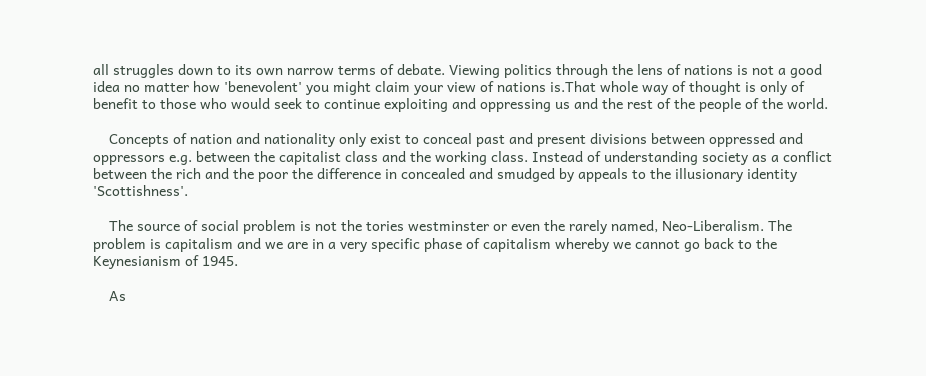all struggles down to its own narrow terms of debate. Viewing politics through the lens of nations is not a good idea no matter how 'benevolent' you might claim your view of nations is.That whole way of thought is only of benefit to those who would seek to continue exploiting and oppressing us and the rest of the people of the world.

    Concepts of nation and nationality only exist to conceal past and present divisions between oppressed and oppressors e.g. between the capitalist class and the working class. Instead of understanding society as a conflict between the rich and the poor the difference in concealed and smudged by appeals to the illusionary identity 'Scottishness'.

    The source of social problem is not the tories westminster or even the rarely named, Neo-Liberalism. The problem is capitalism and we are in a very specific phase of capitalism whereby we cannot go back to the Keynesianism of 1945.

    As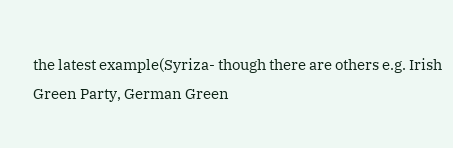the latest example(Syriza- though there are others e.g. Irish Green Party, German Green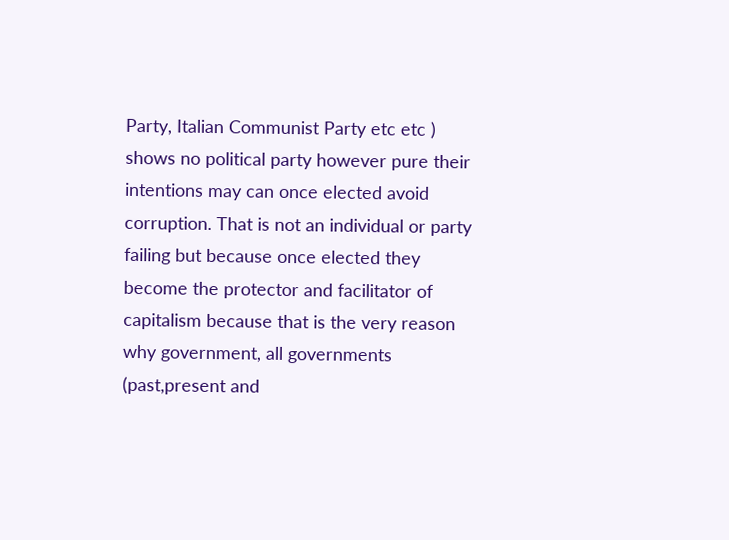Party, Italian Communist Party etc etc ) shows no political party however pure their intentions may can once elected avoid corruption. That is not an individual or party failing but because once elected they become the protector and facilitator of capitalism because that is the very reason why government, all governments (past,present and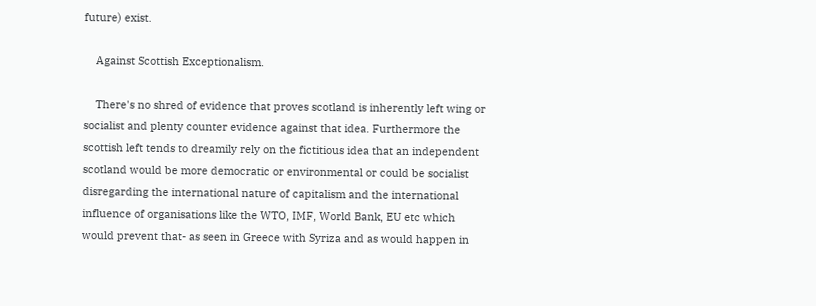future) exist.

    Against Scottish Exceptionalism.

    There's no shred of evidence that proves scotland is inherently left wing or socialist and plenty counter evidence against that idea. Furthermore the scottish left tends to dreamily rely on the fictitious idea that an independent scotland would be more democratic or environmental or could be socialist disregarding the international nature of capitalism and the international influence of organisations like the WTO, IMF, World Bank, EU etc which would prevent that- as seen in Greece with Syriza and as would happen in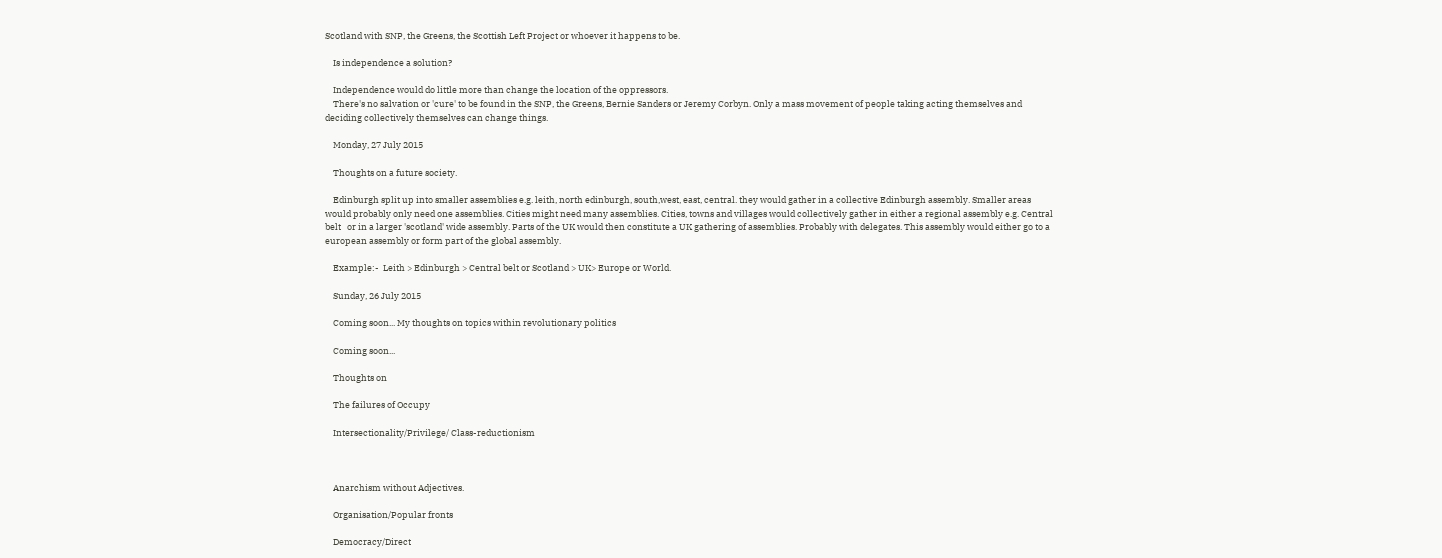Scotland with SNP, the Greens, the Scottish Left Project or whoever it happens to be.

    Is independence a solution?

    Independence would do little more than change the location of the oppressors.
    There's no salvation or 'cure' to be found in the SNP, the Greens, Bernie Sanders or Jeremy Corbyn. Only a mass movement of people taking acting themselves and deciding collectively themselves can change things.

    Monday, 27 July 2015

    Thoughts on a future society.

    Edinburgh split up into smaller assemblies e.g. leith, north edinburgh, south,west, east, central. they would gather in a collective Edinburgh assembly. Smaller areas would probably only need one assemblies. Cities might need many assemblies. Cities, towns and villages would collectively gather in either a regional assembly e.g. Central belt   or in a larger 'scotland' wide assembly. Parts of the UK would then constitute a UK gathering of assemblies. Probably with delegates. This assembly would either go to a european assembly or form part of the global assembly.

    Example:-  Leith > Edinburgh > Central belt or Scotland > UK> Europe or World.

    Sunday, 26 July 2015

    Coming soon... My thoughts on topics within revolutionary politics

    Coming soon...

    Thoughts on

    The failures of Occupy

    Intersectionality/Privilege/ Class-reductionism



    Anarchism without Adjectives.

    Organisation/Popular fronts

    Democracy/Direct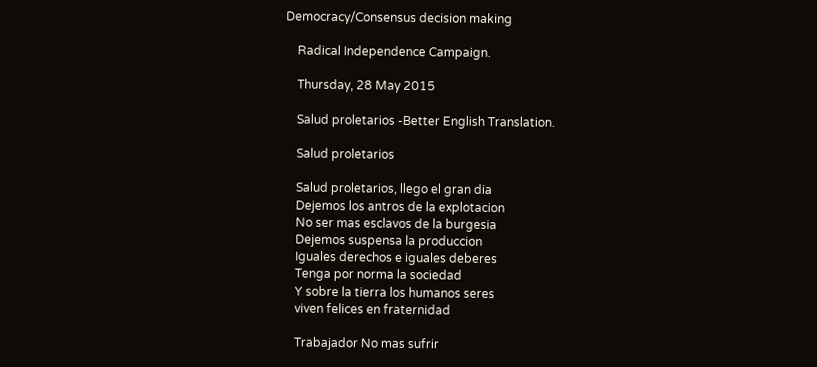Democracy/Consensus decision making

    Radical Independence Campaign.

    Thursday, 28 May 2015

    Salud proletarios -Better English Translation.

    Salud proletarios

    Salud proletarios, llego el gran dia
    Dejemos los antros de la explotacion
    No ser mas esclavos de la burgesia
    Dejemos suspensa la produccion
    Iguales derechos e iguales deberes
    Tenga por norma la sociedad
    Y sobre la tierra los humanos seres
    viven felices en fraternidad

    Trabajador No mas sufrir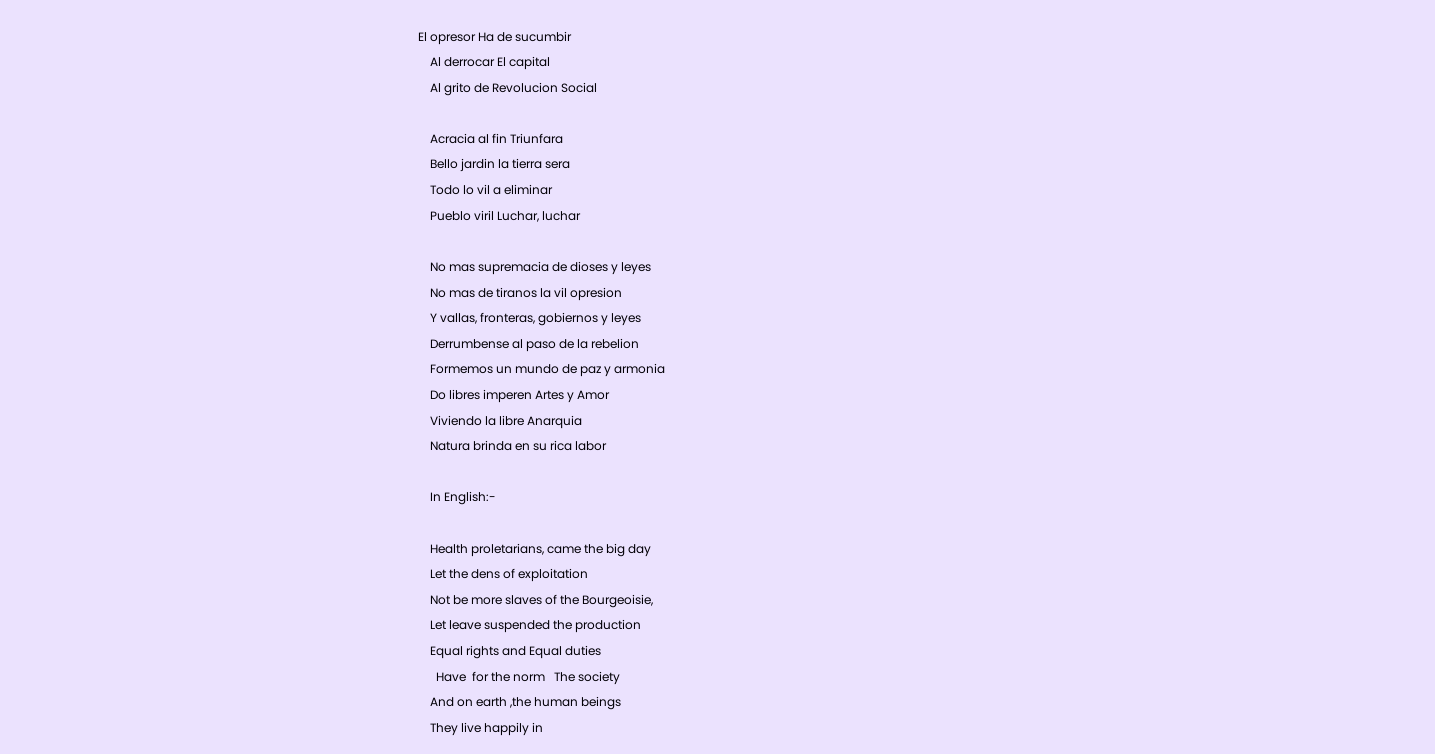El opresor Ha de sucumbir
    Al derrocar El capital
    Al grito de Revolucion Social

    Acracia al fin Triunfara
    Bello jardin la tierra sera
    Todo lo vil a eliminar
    Pueblo viril Luchar, luchar

    No mas supremacia de dioses y leyes
    No mas de tiranos la vil opresion
    Y vallas, fronteras, gobiernos y leyes
    Derrumbense al paso de la rebelion
    Formemos un mundo de paz y armonia
    Do libres imperen Artes y Amor
    Viviendo la libre Anarquia
    Natura brinda en su rica labor

    In English:-

    Health proletarians, came the big day
    Let the dens of exploitation
    Not be more slaves of the Bourgeoisie,
    Let leave suspended the production
    Equal rights and Equal duties
      Have  for the norm   The society
    And on earth ,the human beings
    They live happily in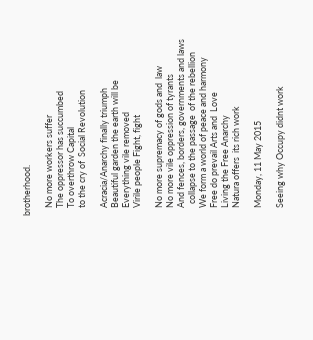brotherhood.

    No more workers suffer
    The oppressor has succumbed
    To overthrow Capital
    to the cry of  Social Revolution

    Acracia/Anarchy finally triumph
    Beautiful garden the earth will be
    Everything vile removed
    Virile people Fight, fight

    No more supremacy of gods and  law
    No more vile oppression of tyrants
    And fences, borders, governments and laws
      collapse to the passage  of the rebellion
    We form a world of peace and harmony
    Free do prevail Arts and  Love
    Living the Free Anarchy
    Natura offers  its rich work

    Monday, 11 May 2015

    Seeing why Occupy didnt work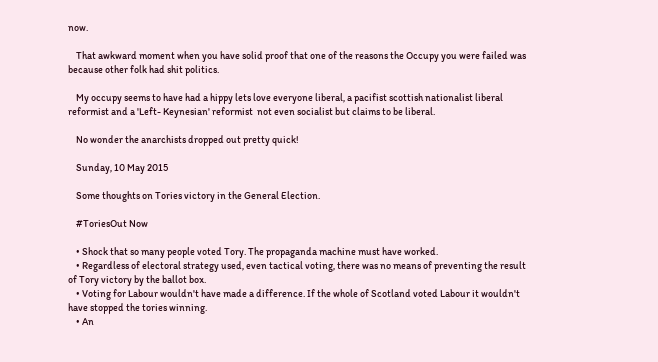now.

    That awkward moment when you have solid proof that one of the reasons the Occupy you were failed was because other folk had shit politics.

    My occupy seems to have had a hippy lets love everyone liberal, a pacifist scottish nationalist liberal reformist and a 'Left- Keynesian' reformist  not even socialist but claims to be liberal.

    No wonder the anarchists dropped out pretty quick!

    Sunday, 10 May 2015

    Some thoughts on Tories victory in the General Election.

    #ToriesOut Now

    • Shock that so many people voted Tory. The propaganda machine must have worked.
    • Regardless of electoral strategy used, even tactical voting, there was no means of preventing the result of Tory victory by the ballot box.
    • Voting for Labour wouldn't have made a difference. If the whole of Scotland voted Labour it wouldn't have stopped the tories winning.
    • An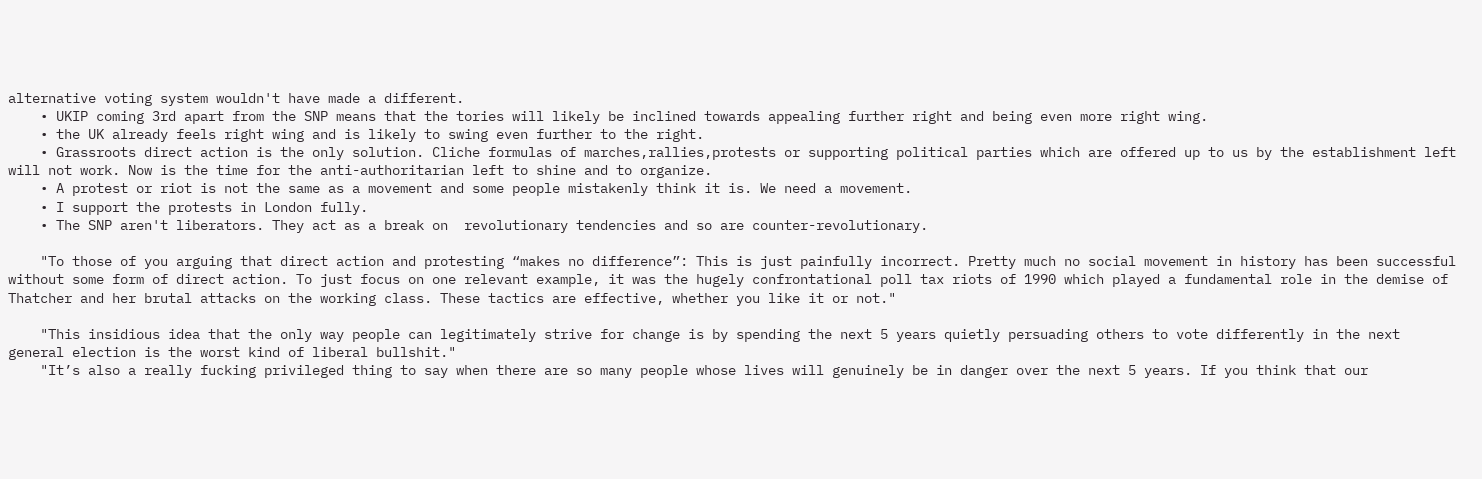alternative voting system wouldn't have made a different.
    • UKIP coming 3rd apart from the SNP means that the tories will likely be inclined towards appealing further right and being even more right wing.
    • the UK already feels right wing and is likely to swing even further to the right.
    • Grassroots direct action is the only solution. Cliche formulas of marches,rallies,protests or supporting political parties which are offered up to us by the establishment left will not work. Now is the time for the anti-authoritarian left to shine and to organize.
    • A protest or riot is not the same as a movement and some people mistakenly think it is. We need a movement.
    • I support the protests in London fully.
    • The SNP aren't liberators. They act as a break on  revolutionary tendencies and so are counter-revolutionary.

    "To those of you arguing that direct action and protesting “makes no difference”: This is just painfully incorrect. Pretty much no social movement in history has been successful without some form of direct action. To just focus on one relevant example, it was the hugely confrontational poll tax riots of 1990 which played a fundamental role in the demise of Thatcher and her brutal attacks on the working class. These tactics are effective, whether you like it or not."

    "This insidious idea that the only way people can legitimately strive for change is by spending the next 5 years quietly persuading others to vote differently in the next general election is the worst kind of liberal bullshit."
    "It’s also a really fucking privileged thing to say when there are so many people whose lives will genuinely be in danger over the next 5 years. If you think that our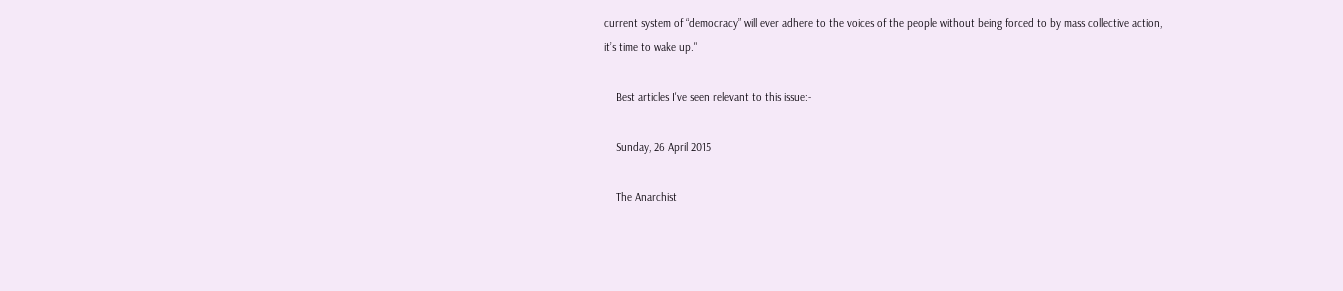current system of “democracy” will ever adhere to the voices of the people without being forced to by mass collective action, it’s time to wake up."

    Best articles I've seen relevant to this issue:-

    Sunday, 26 April 2015

    The Anarchist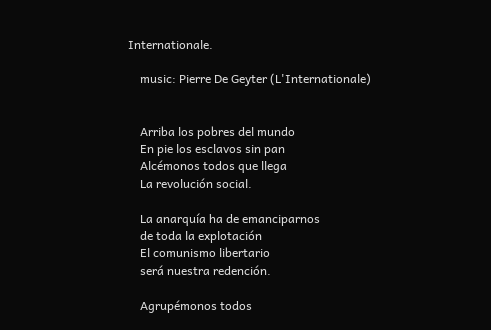Internationale.

    music: Pierre De Geyter (L'Internationale)


    Arriba los pobres del mundo
    En pie los esclavos sin pan
    Alcémonos todos que llega
    La revolución social.

    La anarquía ha de emanciparnos
    de toda la explotación
    El comunismo libertario
    será nuestra redención.

    Agrupémonos todos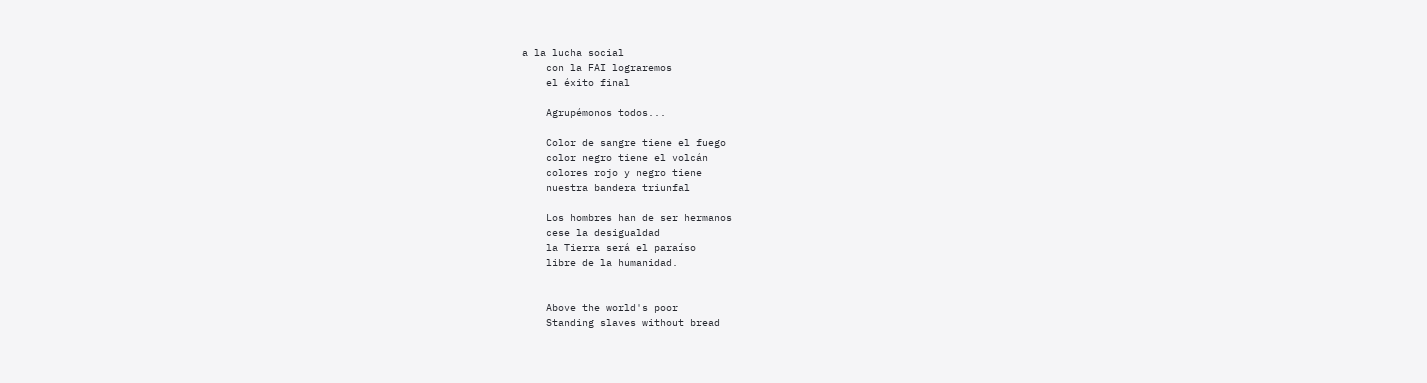a la lucha social
    con la FAI lograremos
    el éxito final

    Agrupémonos todos...

    Color de sangre tiene el fuego
    color negro tiene el volcán
    colores rojo y negro tiene
    nuestra bandera triunfal

    Los hombres han de ser hermanos
    cese la desigualdad
    la Tierra será el paraíso
    libre de la humanidad.


    Above the world's poor
    Standing slaves without bread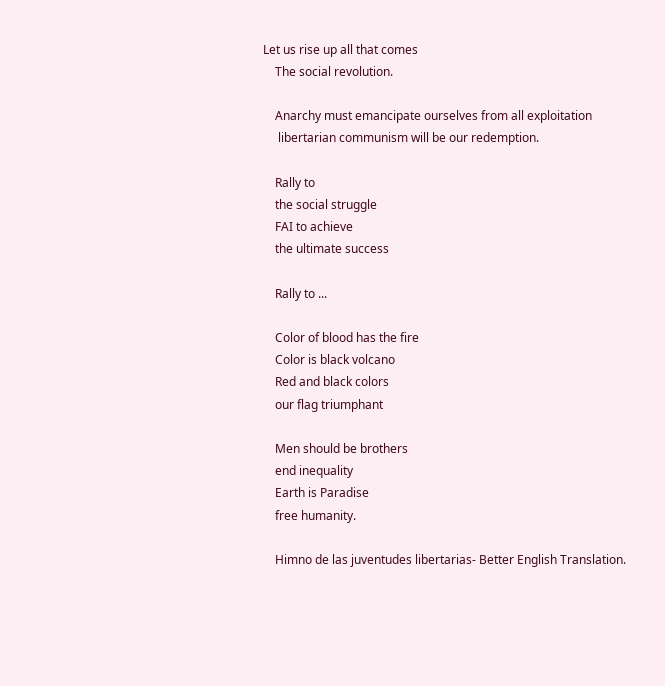Let us rise up all that comes
    The social revolution.

    Anarchy must emancipate ourselves from all exploitation
     libertarian communism will be our redemption.

    Rally to
    the social struggle
    FAI to achieve
    the ultimate success

    Rally to ...

    Color of blood has the fire
    Color is black volcano
    Red and black colors
    our flag triumphant

    Men should be brothers
    end inequality
    Earth is Paradise
    free humanity.

    Himno de las juventudes libertarias- Better English Translation.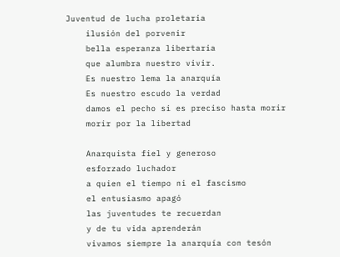Juventud de lucha proletaria
    ilusión del porvenir
    bella esperanza libertaria
    que alumbra nuestro vivir.
    Es nuestro lema la anarquía
    Es nuestro escudo la verdad
    damos el pecho si es preciso hasta morir
    morir por la libertad

    Anarquista fiel y generoso
    esforzado luchador
    a quien el tiempo ni el fascismo
    el entusiasmo apagó
    las juventudes te recuerdan
    y de tu vida aprenderán
    vivamos siempre la anarquía con tesón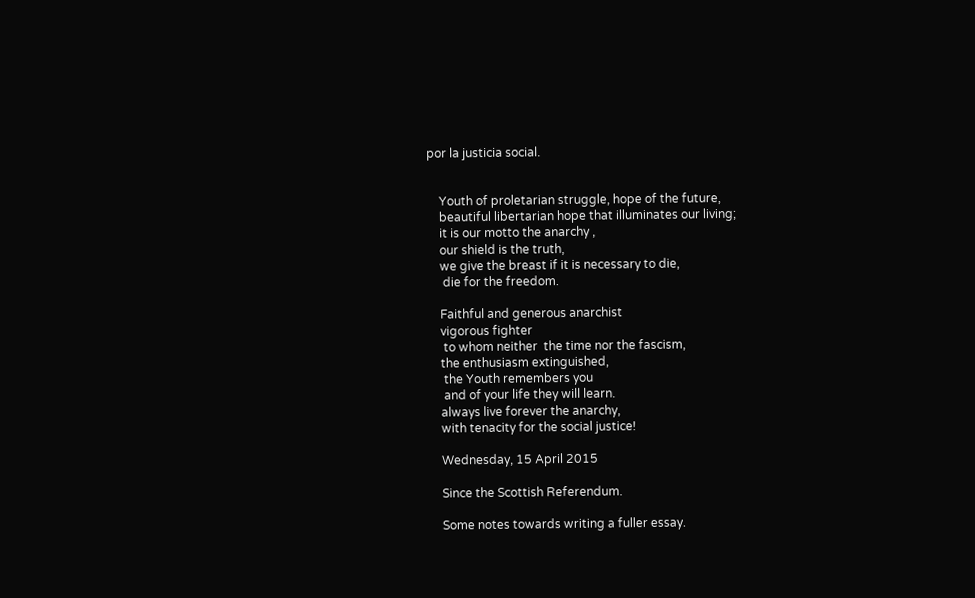por la justicia social.


    Youth of proletarian struggle, hope of the future,
    beautiful libertarian hope that illuminates our living;
    it is our motto the anarchy ,
    our shield is the truth,
    we give the breast if it is necessary to die,
     die for the freedom.

    Faithful and generous anarchist
    vigorous fighter
     to whom neither  the time nor the fascism,
    the enthusiasm extinguished,
     the Youth remembers you
     and of your life they will learn.
    always live forever the anarchy,
    with tenacity for the social justice!

    Wednesday, 15 April 2015

    Since the Scottish Referendum.

    Some notes towards writing a fuller essay.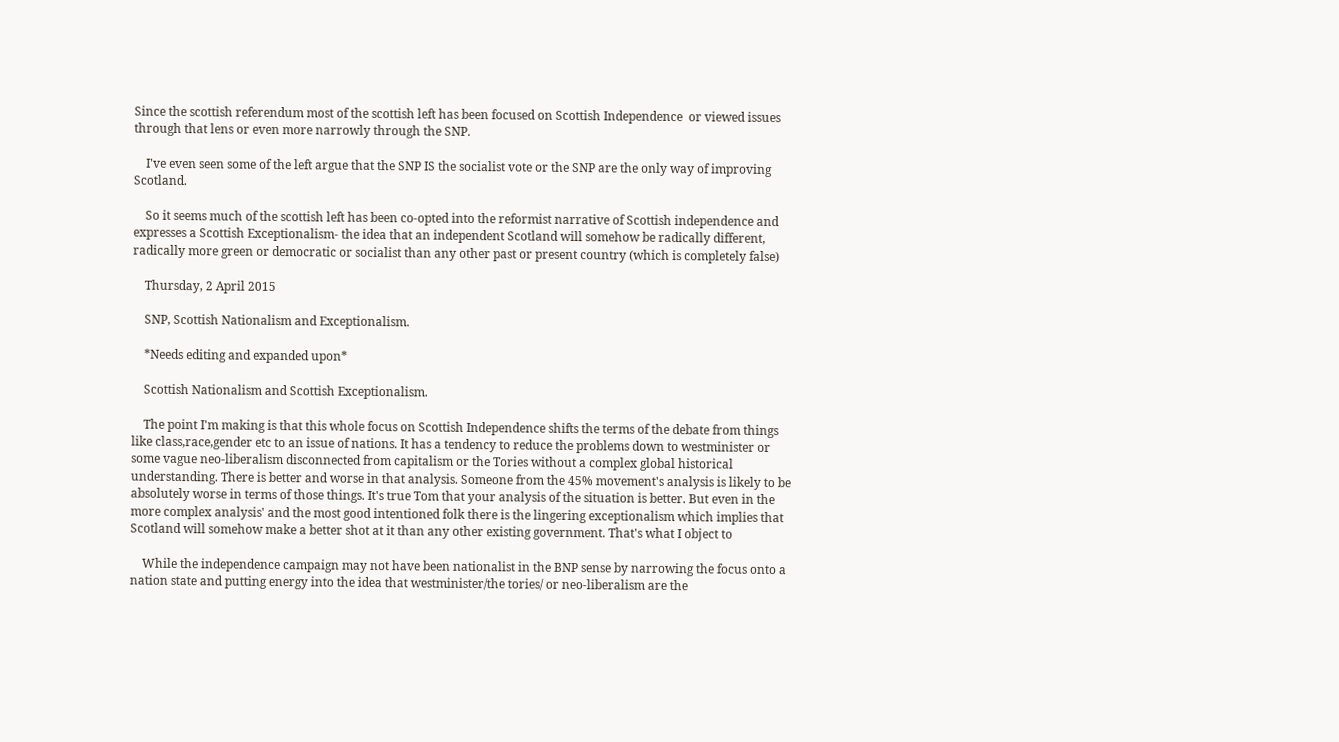Since the scottish referendum most of the scottish left has been focused on Scottish Independence  or viewed issues through that lens or even more narrowly through the SNP.

    I've even seen some of the left argue that the SNP IS the socialist vote or the SNP are the only way of improving Scotland.

    So it seems much of the scottish left has been co-opted into the reformist narrative of Scottish independence and expresses a Scottish Exceptionalism- the idea that an independent Scotland will somehow be radically different, radically more green or democratic or socialist than any other past or present country (which is completely false)

    Thursday, 2 April 2015

    SNP, Scottish Nationalism and Exceptionalism.

    *Needs editing and expanded upon*

    Scottish Nationalism and Scottish Exceptionalism.

    The point I'm making is that this whole focus on Scottish Independence shifts the terms of the debate from things like class,race,gender etc to an issue of nations. It has a tendency to reduce the problems down to westminister or some vague neo-liberalism disconnected from capitalism or the Tories without a complex global historical understanding. There is better and worse in that analysis. Someone from the 45% movement's analysis is likely to be absolutely worse in terms of those things. It's true Tom that your analysis of the situation is better. But even in the more complex analysis' and the most good intentioned folk there is the lingering exceptionalism which implies that Scotland will somehow make a better shot at it than any other existing government. That's what I object to

    While the independence campaign may not have been nationalist in the BNP sense by narrowing the focus onto a nation state and putting energy into the idea that westminister/the tories/ or neo-liberalism are the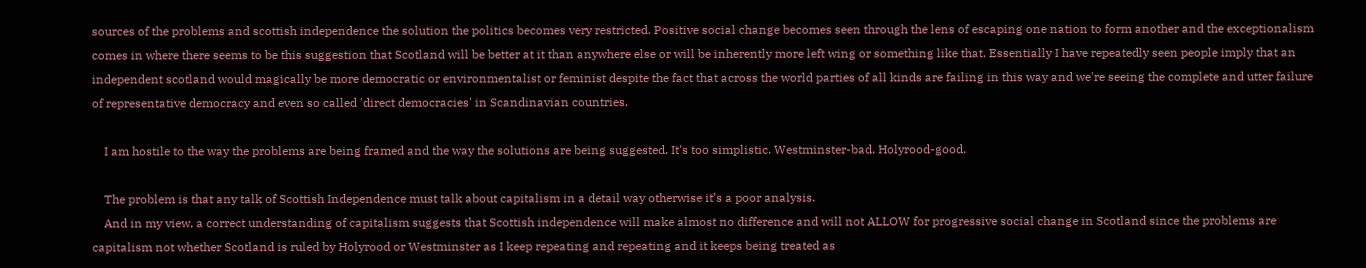sources of the problems and scottish independence the solution the politics becomes very restricted. Positive social change becomes seen through the lens of escaping one nation to form another and the exceptionalism comes in where there seems to be this suggestion that Scotland will be better at it than anywhere else or will be inherently more left wing or something like that. Essentially I have repeatedly seen people imply that an independent scotland would magically be more democratic or environmentalist or feminist despite the fact that across the world parties of all kinds are failing in this way and we're seeing the complete and utter failure of representative democracy and even so called 'direct democracies' in Scandinavian countries.

    I am hostile to the way the problems are being framed and the way the solutions are being suggested. It's too simplistic. Westminster-bad. Holyrood-good.

    The problem is that any talk of Scottish Independence must talk about capitalism in a detail way otherwise it’s a poor analysis.
    And in my view, a correct understanding of capitalism suggests that Scottish independence will make almost no difference and will not ALLOW for progressive social change in Scotland since the problems are capitalism not whether Scotland is ruled by Holyrood or Westminster as I keep repeating and repeating and it keeps being treated as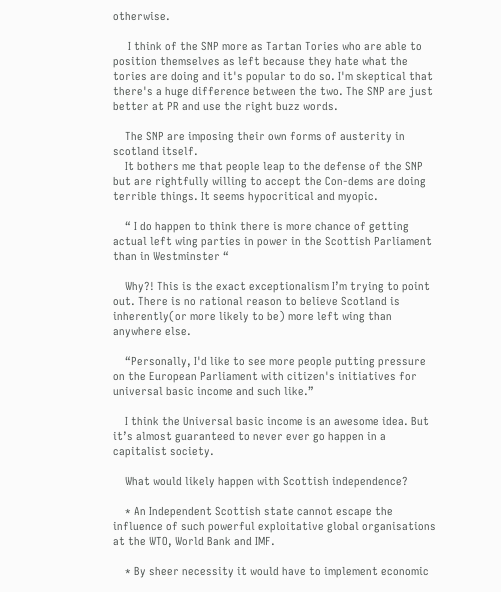otherwise.

     I think of the SNP more as Tartan Tories who are able to position themselves as left because they hate what the tories are doing and it's popular to do so. I'm skeptical that there's a huge difference between the two. The SNP are just better at PR and use the right buzz words.

    The SNP are imposing their own forms of austerity in scotland itself.
    It bothers me that people leap to the defense of the SNP but are rightfully willing to accept the Con-dems are doing terrible things. It seems hypocritical and myopic.

    “ I do happen to think there is more chance of getting actual left wing parties in power in the Scottish Parliament than in Westminster “

    Why?! This is the exact exceptionalism I’m trying to point out. There is no rational reason to believe Scotland is inherently(or more likely to be) more left wing than anywhere else.

    “Personally, I'd like to see more people putting pressure on the European Parliament with citizen's initiatives for universal basic income and such like.”

    I think the Universal basic income is an awesome idea. But it’s almost guaranteed to never ever go happen in a capitalist society.

    What would likely happen with Scottish independence?

    * An Independent Scottish state cannot escape the influence of such powerful exploitative global organisations at the WTO, World Bank and IMF.

    * By sheer necessity it would have to implement economic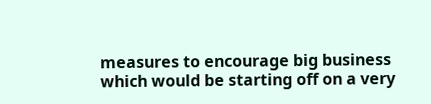measures to encourage big business which would be starting off on a very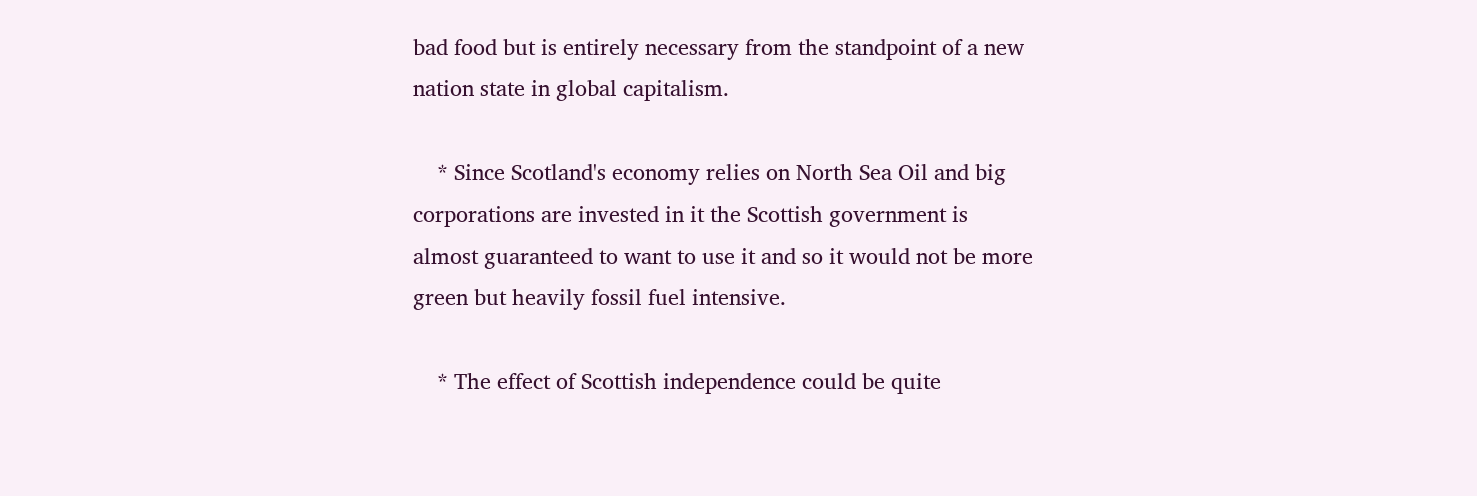bad food but is entirely necessary from the standpoint of a new nation state in global capitalism.

    * Since Scotland's economy relies on North Sea Oil and big corporations are invested in it the Scottish government is almost guaranteed to want to use it and so it would not be more green but heavily fossil fuel intensive.

    * The effect of Scottish independence could be quite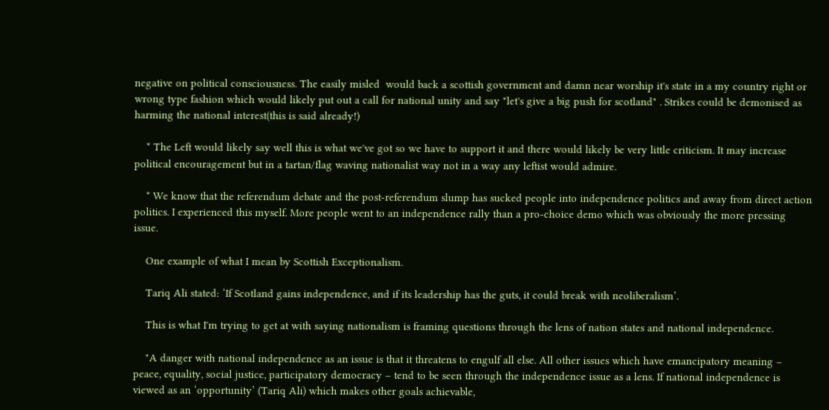negative on political consciousness. The easily misled  would back a scottish government and damn near worship it's state in a my country right or wrong type fashion which would likely put out a call for national unity and say "let's give a big push for scotland" . Strikes could be demonised as harming the national interest(this is said already!)

    * The Left would likely say well this is what we've got so we have to support it and there would likely be very little criticism. It may increase political encouragement but in a tartan/flag waving nationalist way not in a way any leftist would admire.

    * We know that the referendum debate and the post-referendum slump has sucked people into independence politics and away from direct action politics. I experienced this myself. More people went to an independence rally than a pro-choice demo which was obviously the more pressing issue.

    One example of what I mean by Scottish Exceptionalism.

    Tariq Ali stated: ‘If Scotland gains independence, and if its leadership has the guts, it could break with neoliberalism’.

    This is what I'm trying to get at with saying nationalism is framing questions through the lens of nation states and national independence.

    "A danger with national independence as an issue is that it threatens to engulf all else. All other issues which have emancipatory meaning – peace, equality, social justice, participatory democracy – tend to be seen through the independence issue as a lens. If national independence is viewed as an ‘opportunity’ (Tariq Ali) which makes other goals achievable,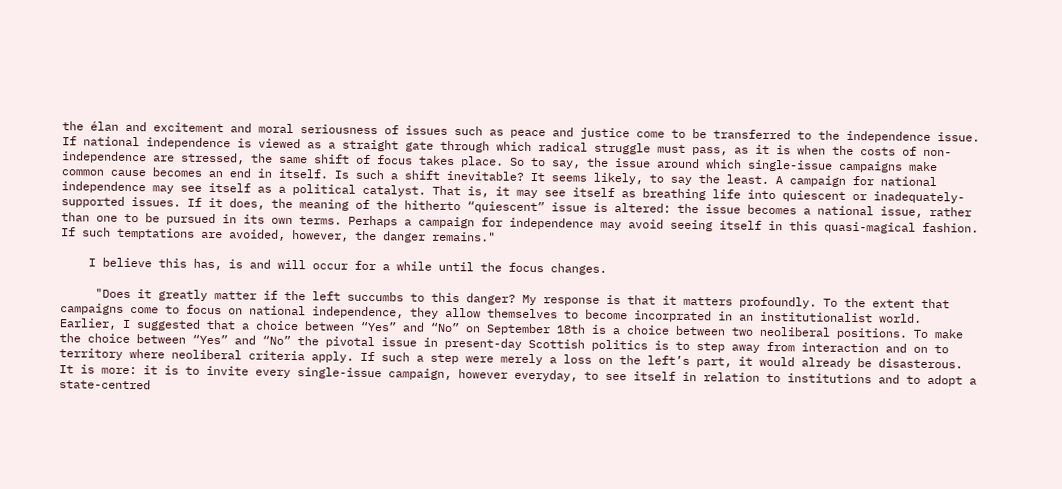the élan and excitement and moral seriousness of issues such as peace and justice come to be transferred to the independence issue. If national independence is viewed as a straight gate through which radical struggle must pass, as it is when the costs of non-independence are stressed, the same shift of focus takes place. So to say, the issue around which single-issue campaigns make common cause becomes an end in itself. Is such a shift inevitable? It seems likely, to say the least. A campaign for national independence may see itself as a political catalyst. That is, it may see itself as breathing life into quiescent or inadequately-supported issues. If it does, the meaning of the hitherto “quiescent” issue is altered: the issue becomes a national issue, rather than one to be pursued in its own terms. Perhaps a campaign for independence may avoid seeing itself in this quasi-magical fashion. If such temptations are avoided, however, the danger remains."

    I believe this has, is and will occur for a while until the focus changes.

     "Does it greatly matter if the left succumbs to this danger? My response is that it matters profoundly. To the extent that campaigns come to focus on national independence, they allow themselves to become incorprated in an institutionalist world. Earlier, I suggested that a choice between “Yes” and “No” on September 18th is a choice between two neoliberal positions. To make the choice between “Yes” and “No” the pivotal issue in present-day Scottish politics is to step away from interaction and on to territory where neoliberal criteria apply. If such a step were merely a loss on the left’s part, it would already be disasterous. It is more: it is to invite every single-issue campaign, however everyday, to see itself in relation to institutions and to adopt a state-centred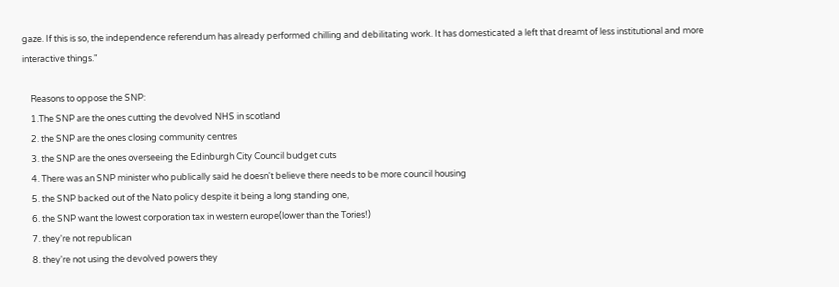gaze. If this is so, the independence referendum has already performed chilling and debilitating work. It has domesticated a left that dreamt of less institutional and more interactive things."

    Reasons to oppose the SNP:
    1.The SNP are the ones cutting the devolved NHS in scotland
    2. the SNP are the ones closing community centres
    3. the SNP are the ones overseeing the Edinburgh City Council budget cuts
    4. There was an SNP minister who publically said he doesn't believe there needs to be more council housing
    5. the SNP backed out of the Nato policy despite it being a long standing one,
    6. the SNP want the lowest corporation tax in western europe(lower than the Tories!)
    7. they're not republican
    8. they're not using the devolved powers they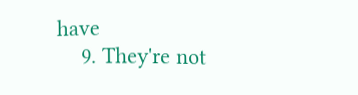have
    9. They're not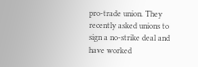pro-trade union. They recently asked unions to sign a no-strike deal and have worked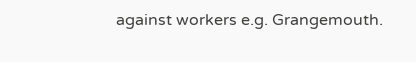against workers e.g. Grangemouth.